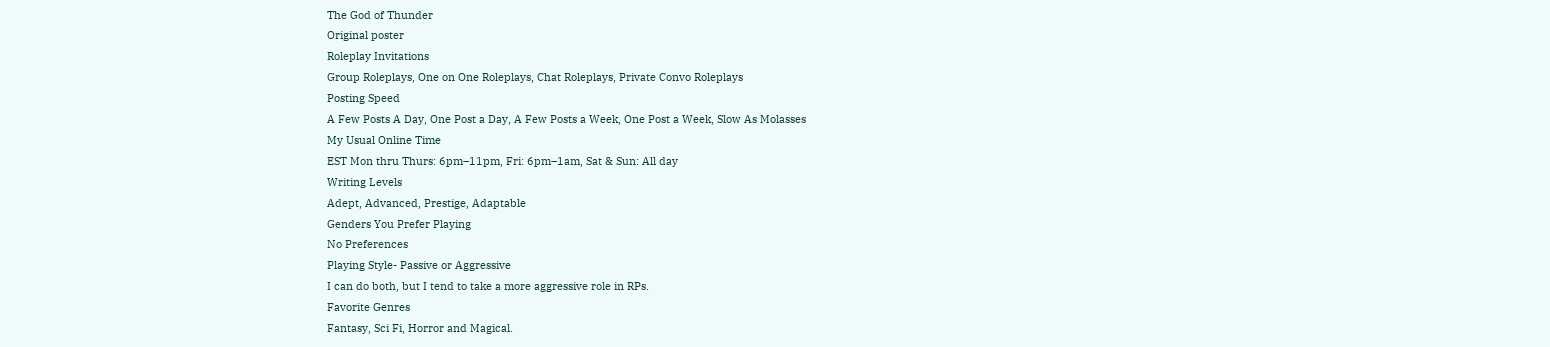The God of Thunder
Original poster
Roleplay Invitations
Group Roleplays, One on One Roleplays, Chat Roleplays, Private Convo Roleplays
Posting Speed
A Few Posts A Day, One Post a Day, A Few Posts a Week, One Post a Week, Slow As Molasses
My Usual Online Time
EST Mon thru Thurs: 6pm–11pm, Fri: 6pm–1am, Sat & Sun: All day
Writing Levels
Adept, Advanced, Prestige, Adaptable
Genders You Prefer Playing
No Preferences
Playing Style- Passive or Aggressive
I can do both, but I tend to take a more aggressive role in RPs.
Favorite Genres
Fantasy, Sci Fi, Horror and Magical.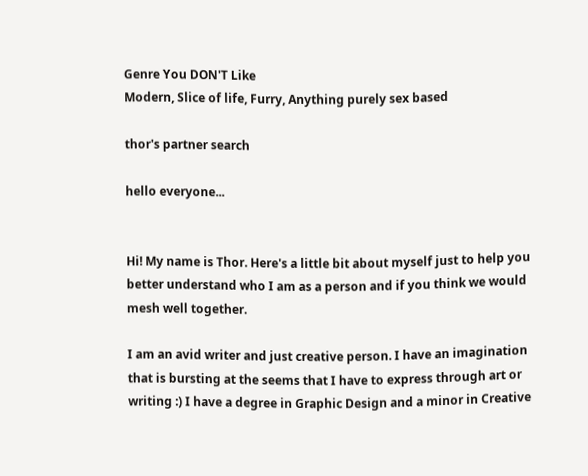Genre You DON'T Like
Modern, Slice of life, Furry, Anything purely sex based

thor's partner search

hello everyone...


Hi! My name is Thor. Here's a little bit about myself just to help you better understand who I am as a person and if you think we would mesh well together.

I am an avid writer and just creative person. I have an imagination that is bursting at the seems that I have to express through art or writing :) I have a degree in Graphic Design and a minor in Creative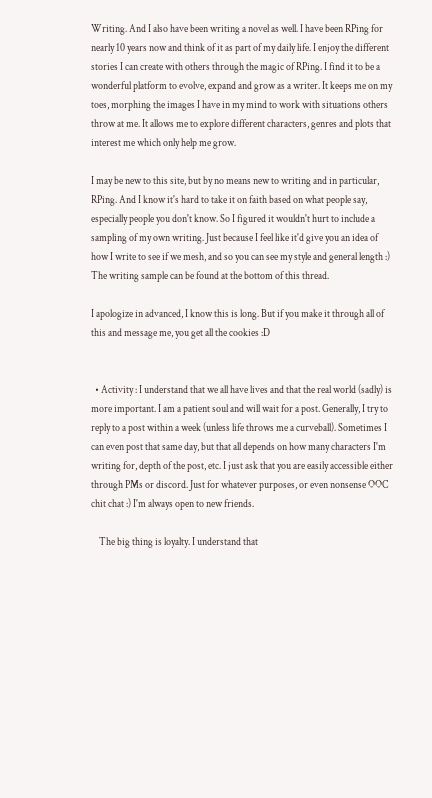Writing. And I also have been writing a novel as well. I have been RPing for nearly 10 years now and think of it as part of my daily life. I enjoy the different stories I can create with others through the magic of RPing. I find it to be a wonderful platform to evolve, expand and grow as a writer. It keeps me on my toes, morphing the images I have in my mind to work with situations others throw at me. It allows me to explore different characters, genres and plots that interest me which only help me grow.

I may be new to this site, but by no means new to writing and in particular, RPing. And I know it's hard to take it on faith based on what people say, especially people you don't know. So I figured it wouldn't hurt to include a sampling of my own writing. Just because I feel like it'd give you an idea of how I write to see if we mesh, and so you can see my style and general length :) The writing sample can be found at the bottom of this thread.

I apologize in advanced, I know this is long. But if you make it through all of this and message me, you get all the cookies :D


  • Activity : I understand that we all have lives and that the real world (sadly) is more important. I am a patient soul and will wait for a post. Generally, I try to reply to a post within a week (unless life throws me a curveball). Sometimes I can even post that same day, but that all depends on how many characters I'm writing for, depth of the post, etc. I just ask that you are easily accessible either through PMs or discord. Just for whatever purposes, or even nonsense OOC chit chat :) I'm always open to new friends.

    The big thing is loyalty. I understand that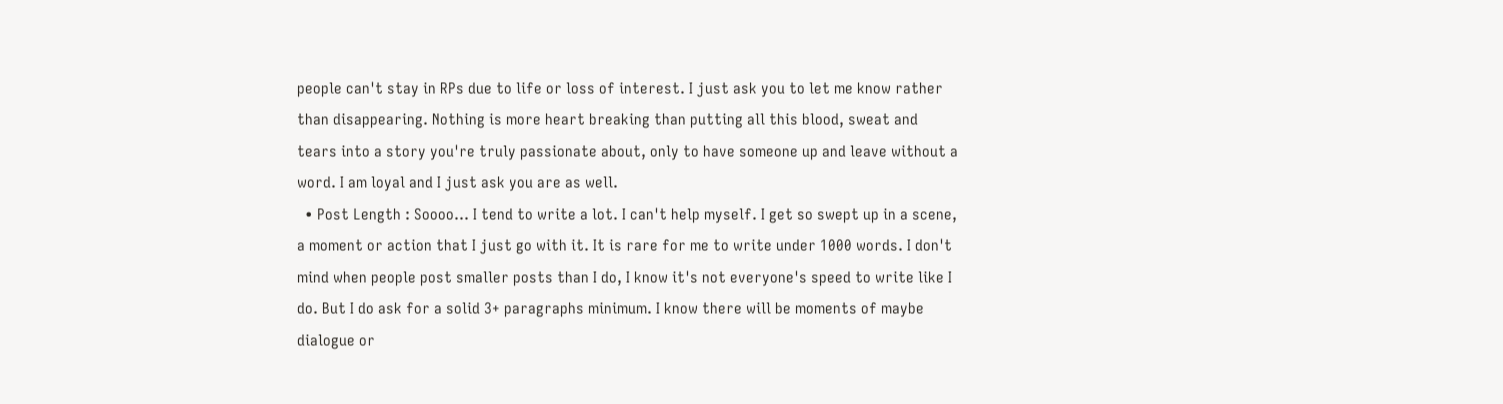people can't stay in RPs due to life or loss of interest. I just ask you to let me know rather than disappearing. Nothing is more heart breaking than putting all this blood, sweat and tears into a story you're truly passionate about, only to have someone up and leave without a word. I am loyal and I just ask you are as well.
  • Post Length : Soooo... I tend to write a lot. I can't help myself. I get so swept up in a scene, a moment or action that I just go with it. It is rare for me to write under 1000 words. I don't mind when people post smaller posts than I do, I know it's not everyone's speed to write like I do. But I do ask for a solid 3+ paragraphs minimum. I know there will be moments of maybe dialogue or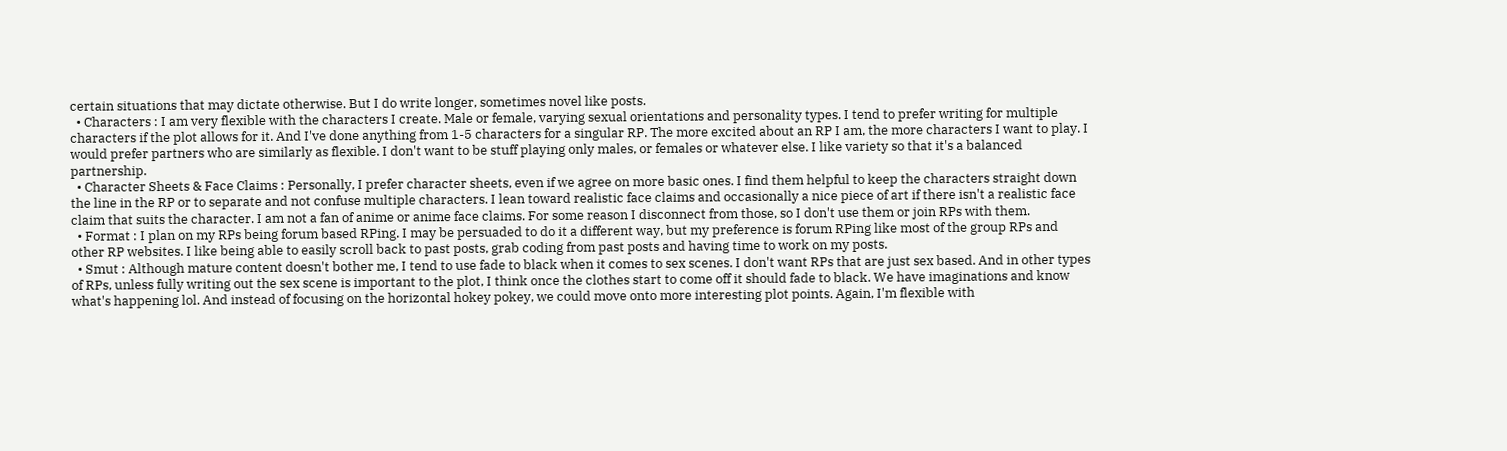certain situations that may dictate otherwise. But I do write longer, sometimes novel like posts.
  • Characters : I am very flexible with the characters I create. Male or female, varying sexual orientations and personality types. I tend to prefer writing for multiple characters if the plot allows for it. And I've done anything from 1-5 characters for a singular RP. The more excited about an RP I am, the more characters I want to play. I would prefer partners who are similarly as flexible. I don't want to be stuff playing only males, or females or whatever else. I like variety so that it's a balanced partnership.
  • Character Sheets & Face Claims : Personally, I prefer character sheets, even if we agree on more basic ones. I find them helpful to keep the characters straight down the line in the RP or to separate and not confuse multiple characters. I lean toward realistic face claims and occasionally a nice piece of art if there isn't a realistic face claim that suits the character. I am not a fan of anime or anime face claims. For some reason I disconnect from those, so I don't use them or join RPs with them.
  • Format : I plan on my RPs being forum based RPing. I may be persuaded to do it a different way, but my preference is forum RPing like most of the group RPs and other RP websites. I like being able to easily scroll back to past posts, grab coding from past posts and having time to work on my posts.
  • Smut : Although mature content doesn't bother me, I tend to use fade to black when it comes to sex scenes. I don't want RPs that are just sex based. And in other types of RPs, unless fully writing out the sex scene is important to the plot, I think once the clothes start to come off it should fade to black. We have imaginations and know what's happening lol. And instead of focusing on the horizontal hokey pokey, we could move onto more interesting plot points. Again, I'm flexible with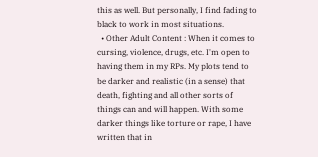this as well. But personally, I find fading to black to work in most situations.
  • Other Adult Content : When it comes to cursing, violence, drugs, etc. I'm open to having them in my RPs. My plots tend to be darker and realistic (in a sense) that death, fighting and all other sorts of things can and will happen. With some darker things like torture or rape, I have written that in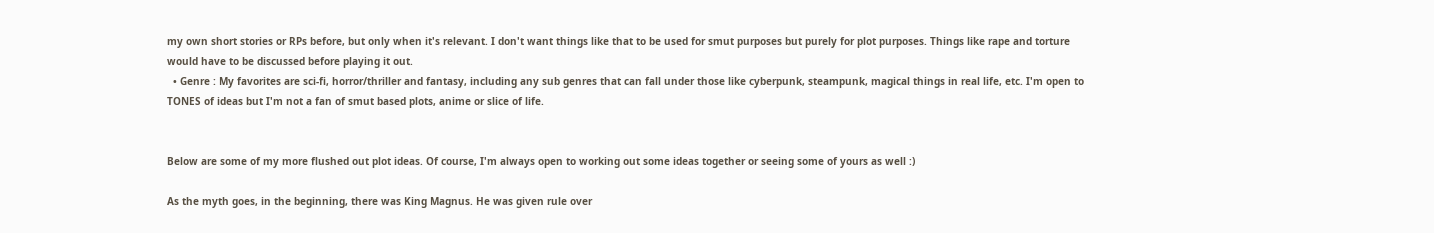my own short stories or RPs before, but only when it's relevant. I don't want things like that to be used for smut purposes but purely for plot purposes. Things like rape and torture would have to be discussed before playing it out.
  • Genre : My favorites are sci-fi, horror/thriller and fantasy, including any sub genres that can fall under those like cyberpunk, steampunk, magical things in real life, etc. I'm open to TONES of ideas but I'm not a fan of smut based plots, anime or slice of life.


Below are some of my more flushed out plot ideas. Of course, I'm always open to working out some ideas together or seeing some of yours as well :)

As the myth goes, in the beginning, there was King Magnus. He was given rule over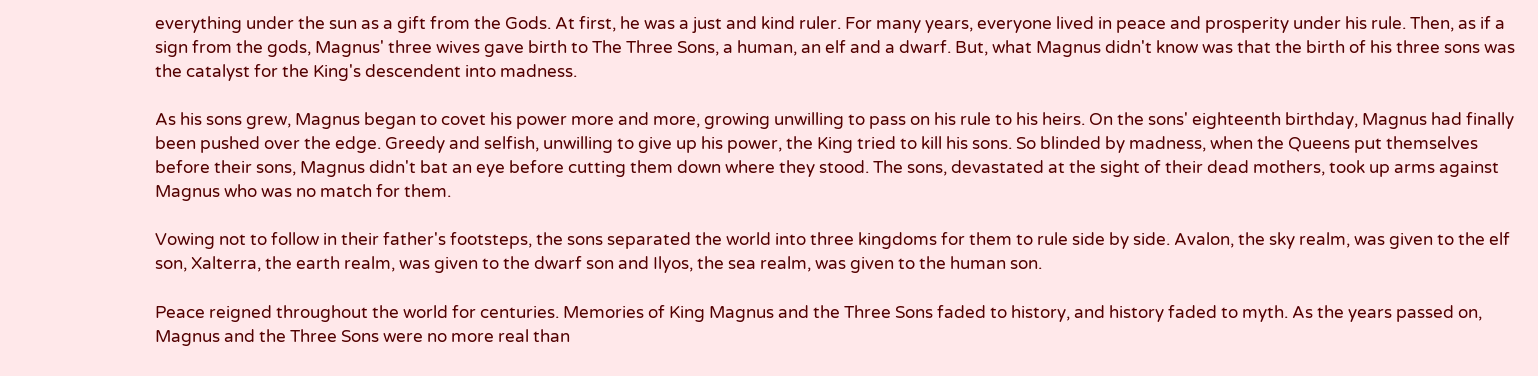everything under the sun as a gift from the Gods. At first, he was a just and kind ruler. For many years, everyone lived in peace and prosperity under his rule. Then, as if a sign from the gods, Magnus' three wives gave birth to The Three Sons, a human, an elf and a dwarf. But, what Magnus didn't know was that the birth of his three sons was the catalyst for the King's descendent into madness.

As his sons grew, Magnus began to covet his power more and more, growing unwilling to pass on his rule to his heirs. On the sons' eighteenth birthday, Magnus had finally been pushed over the edge. Greedy and selfish, unwilling to give up his power, the King tried to kill his sons. So blinded by madness, when the Queens put themselves before their sons, Magnus didn't bat an eye before cutting them down where they stood. The sons, devastated at the sight of their dead mothers, took up arms against Magnus who was no match for them.

Vowing not to follow in their father's footsteps, the sons separated the world into three kingdoms for them to rule side by side. Avalon, the sky realm, was given to the elf son, Xalterra, the earth realm, was given to the dwarf son and Ilyos, the sea realm, was given to the human son.

Peace reigned throughout the world for centuries. Memories of King Magnus and the Three Sons faded to history, and history faded to myth. As the years passed on, Magnus and the Three Sons were no more real than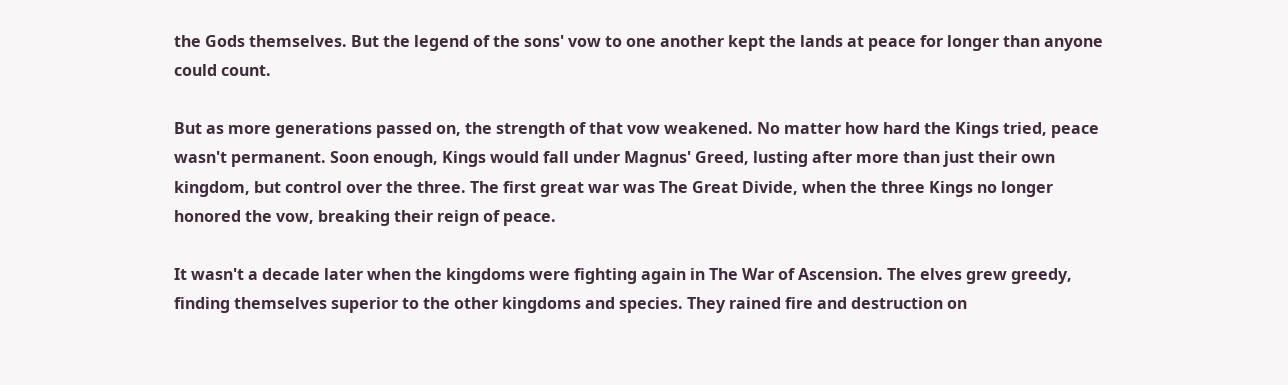the Gods themselves. But the legend of the sons' vow to one another kept the lands at peace for longer than anyone could count.

But as more generations passed on, the strength of that vow weakened. No matter how hard the Kings tried, peace wasn't permanent. Soon enough, Kings would fall under Magnus' Greed, lusting after more than just their own kingdom, but control over the three. The first great war was The Great Divide, when the three Kings no longer honored the vow, breaking their reign of peace.

It wasn't a decade later when the kingdoms were fighting again in The War of Ascension. The elves grew greedy, finding themselves superior to the other kingdoms and species. They rained fire and destruction on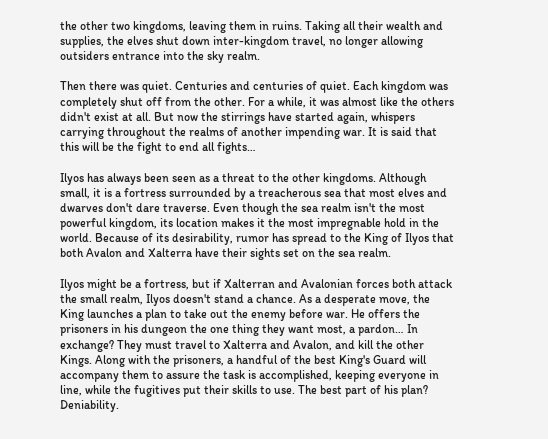the other two kingdoms, leaving them in ruins. Taking all their wealth and supplies, the elves shut down inter-kingdom travel, no longer allowing outsiders entrance into the sky realm.

Then there was quiet. Centuries and centuries of quiet. Each kingdom was completely shut off from the other. For a while, it was almost like the others didn't exist at all. But now the stirrings have started again, whispers carrying throughout the realms of another impending war. It is said that this will be the fight to end all fights…

Ilyos has always been seen as a threat to the other kingdoms. Although small, it is a fortress surrounded by a treacherous sea that most elves and dwarves don't dare traverse. Even though the sea realm isn't the most powerful kingdom, its location makes it the most impregnable hold in the world. Because of its desirability, rumor has spread to the King of Ilyos that both Avalon and Xalterra have their sights set on the sea realm.

Ilyos might be a fortress, but if Xalterran and Avalonian forces both attack the small realm, Ilyos doesn't stand a chance. As a desperate move, the King launches a plan to take out the enemy before war. He offers the prisoners in his dungeon the one thing they want most, a pardon… In exchange? They must travel to Xalterra and Avalon, and kill the other Kings. Along with the prisoners, a handful of the best King's Guard will accompany them to assure the task is accomplished, keeping everyone in line, while the fugitives put their skills to use. The best part of his plan? Deniability.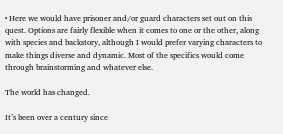• Here we would have prisoner and/or guard characters set out on this quest. Options are fairly flexible when it comes to one or the other, along with species and backstory, although I would prefer varying characters to make things diverse and dynamic. Most of the specifics would come through brainstorming and whatever else.

The world has changed.

It’s been over a century since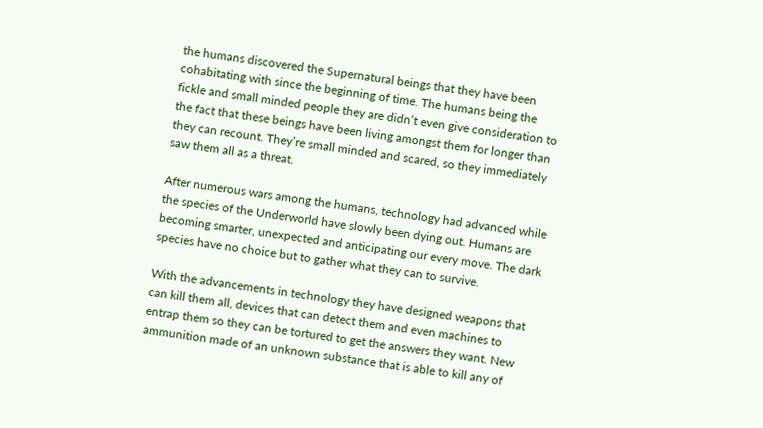the humans discovered the Supernatural beings that they have been cohabitating with since the beginning of time. The humans being the fickle and small minded people they are didn’t even give consideration to the fact that these beings have been living amongst them for longer than they can recount. They’re small minded and scared, so they immediately saw them all as a threat.

After numerous wars among the humans, technology had advanced while the species of the Underworld have slowly been dying out. Humans are becoming smarter, unexpected and anticipating our every move. The dark species have no choice but to gather what they can to survive.

With the advancements in technology they have designed weapons that can kill them all, devices that can detect them and even machines to entrap them so they can be tortured to get the answers they want. New ammunition made of an unknown substance that is able to kill any of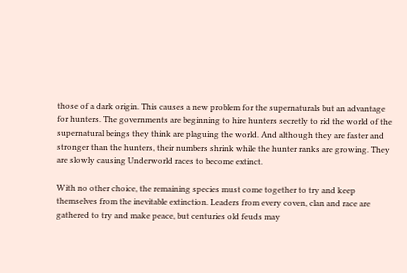those of a dark origin. This causes a new problem for the supernaturals but an advantage for hunters. The governments are beginning to hire hunters secretly to rid the world of the supernatural beings they think are plaguing the world. And although they are faster and stronger than the hunters, their numbers shrink while the hunter ranks are growing. They are slowly causing Underworld races to become extinct.

With no other choice, the remaining species must come together to try and keep themselves from the inevitable extinction. Leaders from every coven, clan and race are gathered to try and make peace, but centuries old feuds may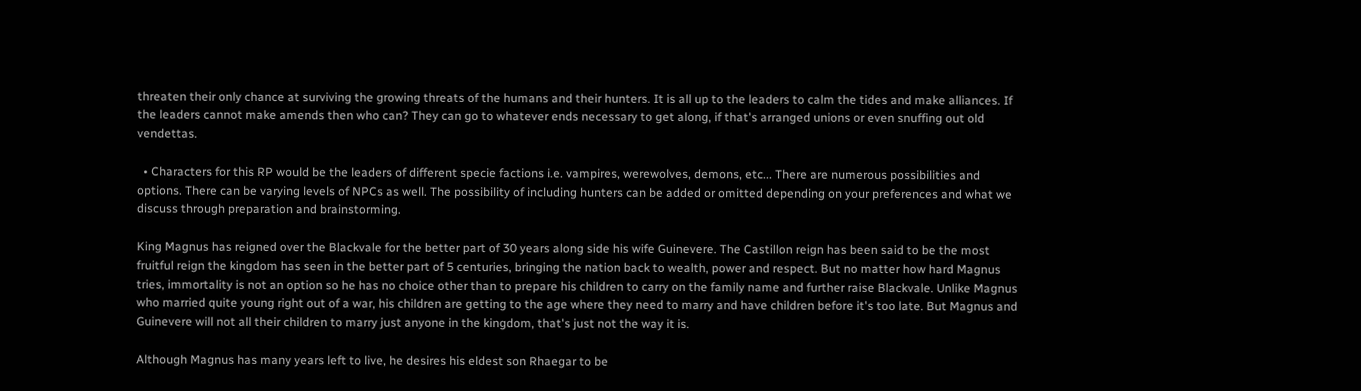threaten their only chance at surviving the growing threats of the humans and their hunters. It is all up to the leaders to calm the tides and make alliances. If the leaders cannot make amends then who can? They can go to whatever ends necessary to get along, if that's arranged unions or even snuffing out old vendettas.

  • Characters for this RP would be the leaders of different specie factions i.e. vampires, werewolves, demons, etc... There are numerous possibilities and options. There can be varying levels of NPCs as well. The possibility of including hunters can be added or omitted depending on your preferences and what we discuss through preparation and brainstorming.

King Magnus has reigned over the Blackvale for the better part of 30 years along side his wife Guinevere. The Castillon reign has been said to be the most fruitful reign the kingdom has seen in the better part of 5 centuries, bringing the nation back to wealth, power and respect. But no matter how hard Magnus tries, immortality is not an option so he has no choice other than to prepare his children to carry on the family name and further raise Blackvale. Unlike Magnus who married quite young right out of a war, his children are getting to the age where they need to marry and have children before it's too late. But Magnus and Guinevere will not all their children to marry just anyone in the kingdom, that's just not the way it is.

Although Magnus has many years left to live, he desires his eldest son Rhaegar to be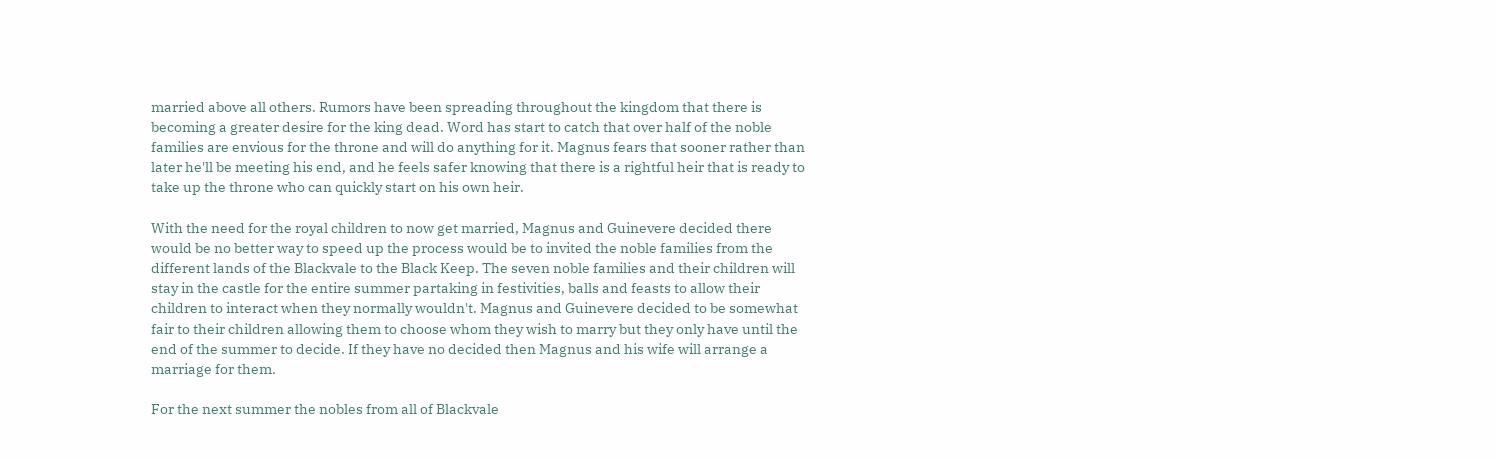married above all others. Rumors have been spreading throughout the kingdom that there is becoming a greater desire for the king dead. Word has start to catch that over half of the noble families are envious for the throne and will do anything for it. Magnus fears that sooner rather than later he'll be meeting his end, and he feels safer knowing that there is a rightful heir that is ready to take up the throne who can quickly start on his own heir.

With the need for the royal children to now get married, Magnus and Guinevere decided there would be no better way to speed up the process would be to invited the noble families from the different lands of the Blackvale to the Black Keep. The seven noble families and their children will stay in the castle for the entire summer partaking in festivities, balls and feasts to allow their children to interact when they normally wouldn't. Magnus and Guinevere decided to be somewhat fair to their children allowing them to choose whom they wish to marry but they only have until the end of the summer to decide. If they have no decided then Magnus and his wife will arrange a marriage for them.

For the next summer the nobles from all of Blackvale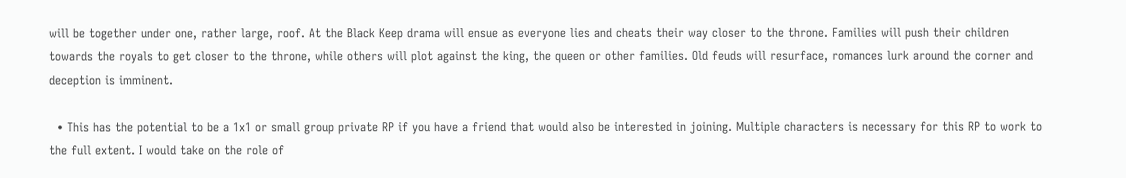will be together under one, rather large, roof. At the Black Keep drama will ensue as everyone lies and cheats their way closer to the throne. Families will push their children towards the royals to get closer to the throne, while others will plot against the king, the queen or other families. Old feuds will resurface, romances lurk around the corner and deception is imminent.

  • This has the potential to be a 1x1 or small group private RP if you have a friend that would also be interested in joining. Multiple characters is necessary for this RP to work to the full extent. I would take on the role of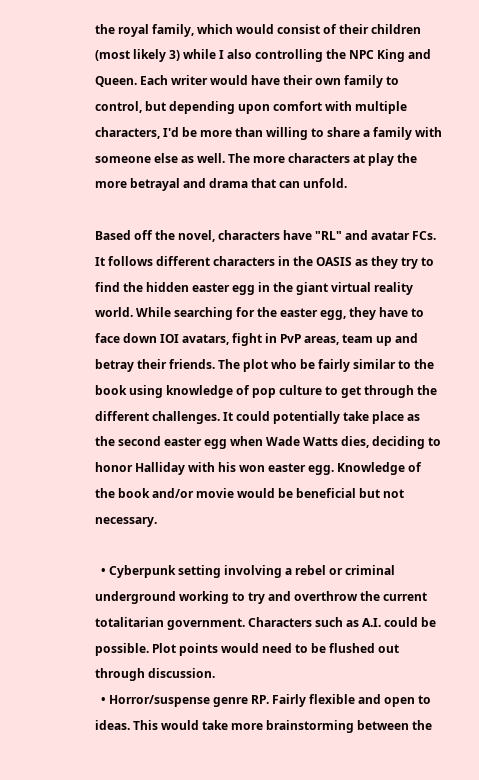the royal family, which would consist of their children (most likely 3) while I also controlling the NPC King and Queen. Each writer would have their own family to control, but depending upon comfort with multiple characters, I'd be more than willing to share a family with someone else as well. The more characters at play the more betrayal and drama that can unfold.

Based off the novel, characters have "RL" and avatar FCs. It follows different characters in the OASIS as they try to find the hidden easter egg in the giant virtual reality world. While searching for the easter egg, they have to face down IOI avatars, fight in PvP areas, team up and betray their friends. The plot who be fairly similar to the book using knowledge of pop culture to get through the different challenges. It could potentially take place as the second easter egg when Wade Watts dies, deciding to honor Halliday with his won easter egg. Knowledge of the book and/or movie would be beneficial but not necessary.

  • Cyberpunk setting involving a rebel or criminal underground working to try and overthrow the current totalitarian government. Characters such as A.I. could be possible. Plot points would need to be flushed out through discussion.
  • Horror/suspense genre RP. Fairly flexible and open to ideas. This would take more brainstorming between the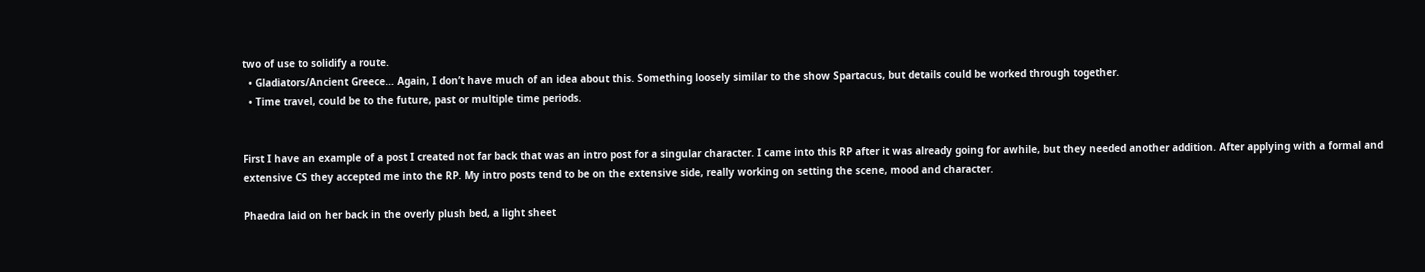two of use to solidify a route.
  • Gladiators/Ancient Greece… Again, I don’t have much of an idea about this. Something loosely similar to the show Spartacus, but details could be worked through together.
  • Time travel, could be to the future, past or multiple time periods.


First I have an example of a post I created not far back that was an intro post for a singular character. I came into this RP after it was already going for awhile, but they needed another addition. After applying with a formal and extensive CS they accepted me into the RP. My intro posts tend to be on the extensive side, really working on setting the scene, mood and character.

Phaedra laid on her back in the overly plush bed, a light sheet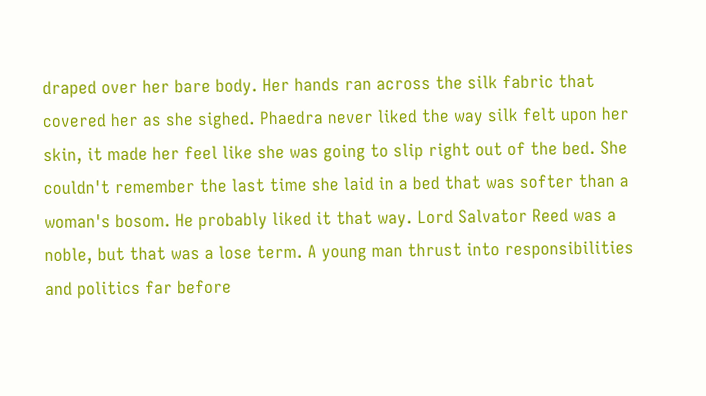draped over her bare body. Her hands ran across the silk fabric that covered her as she sighed. Phaedra never liked the way silk felt upon her skin, it made her feel like she was going to slip right out of the bed. She couldn't remember the last time she laid in a bed that was softer than a woman's bosom. He probably liked it that way. Lord Salvator Reed was a noble, but that was a lose term. A young man thrust into responsibilities and politics far before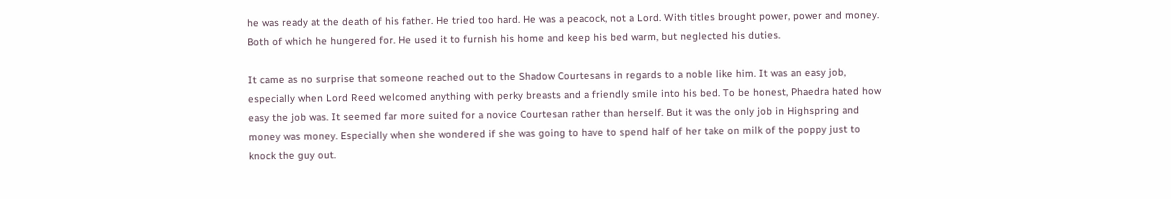he was ready at the death of his father. He tried too hard. He was a peacock, not a Lord. With titles brought power, power and money. Both of which he hungered for. He used it to furnish his home and keep his bed warm, but neglected his duties.

It came as no surprise that someone reached out to the Shadow Courtesans in regards to a noble like him. It was an easy job, especially when Lord Reed welcomed anything with perky breasts and a friendly smile into his bed. To be honest, Phaedra hated how easy the job was. It seemed far more suited for a novice Courtesan rather than herself. But it was the only job in Highspring and money was money. Especially when she wondered if she was going to have to spend half of her take on milk of the poppy just to knock the guy out.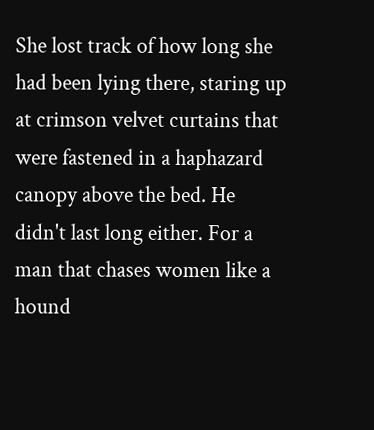She lost track of how long she had been lying there, staring up at crimson velvet curtains that were fastened in a haphazard canopy above the bed. He didn't last long either. For a man that chases women like a hound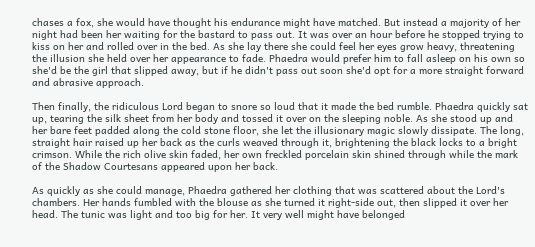chases a fox, she would have thought his endurance might have matched. But instead a majority of her night had been her waiting for the bastard to pass out. It was over an hour before he stopped trying to kiss on her and rolled over in the bed. As she lay there she could feel her eyes grow heavy, threatening the illusion she held over her appearance to fade. Phaedra would prefer him to fall asleep on his own so she'd be the girl that slipped away, but if he didn't pass out soon she'd opt for a more straight forward and abrasive approach.

Then finally, the ridiculous Lord began to snore so loud that it made the bed rumble. Phaedra quickly sat up, tearing the silk sheet from her body and tossed it over on the sleeping noble. As she stood up and her bare feet padded along the cold stone floor, she let the illusionary magic slowly dissipate. The long, straight hair raised up her back as the curls weaved through it, brightening the black locks to a bright crimson. While the rich olive skin faded, her own freckled porcelain skin shined through while the mark of the Shadow Courtesans appeared upon her back.

As quickly as she could manage, Phaedra gathered her clothing that was scattered about the Lord's chambers. Her hands fumbled with the blouse as she turned it right-side out, then slipped it over her head. The tunic was light and too big for her. It very well might have belonged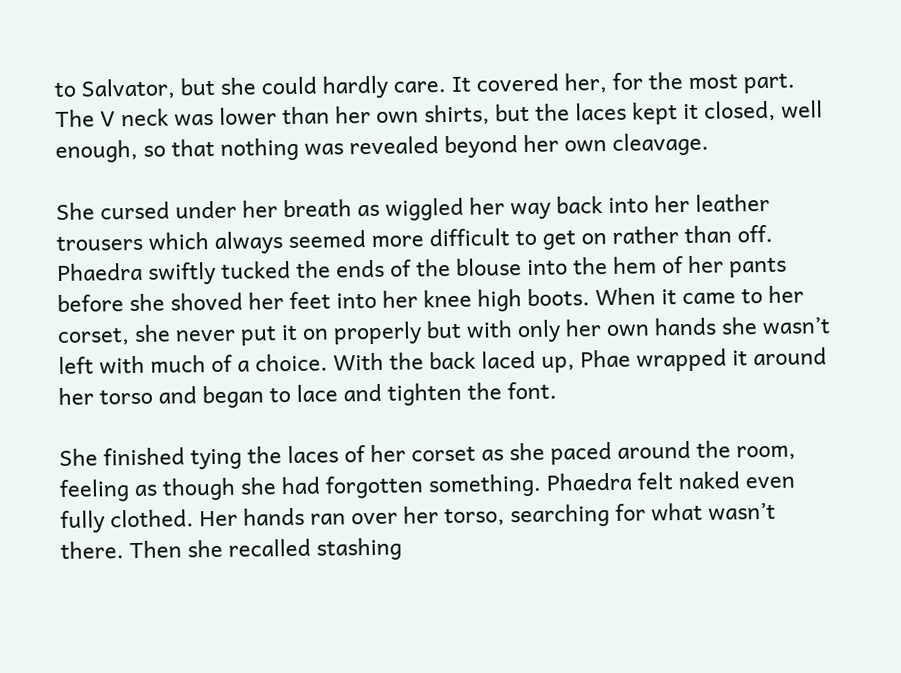to Salvator, but she could hardly care. It covered her, for the most part. The V neck was lower than her own shirts, but the laces kept it closed, well enough, so that nothing was revealed beyond her own cleavage.

She cursed under her breath as wiggled her way back into her leather trousers which always seemed more difficult to get on rather than off. Phaedra swiftly tucked the ends of the blouse into the hem of her pants before she shoved her feet into her knee high boots. When it came to her corset, she never put it on properly but with only her own hands she wasn’t left with much of a choice. With the back laced up, Phae wrapped it around her torso and began to lace and tighten the font.

She finished tying the laces of her corset as she paced around the room, feeling as though she had forgotten something. Phaedra felt naked even fully clothed. Her hands ran over her torso, searching for what wasn’t there. Then she recalled stashing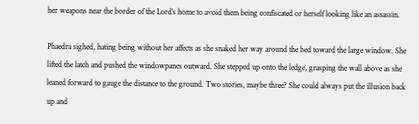her weapons near the border of the Lord’s home to avoid them being confiscated or herself looking like an assassin.

Phaedra sighed, hating being without her affects as she snaked her way around the bed toward the large window. She lifted the latch and pushed the windowpanes outward. She stepped up onto the ledge, grasping the wall above as she leaned forward to gauge the distance to the ground. Two stories, maybe three? She could always put the illusion back up and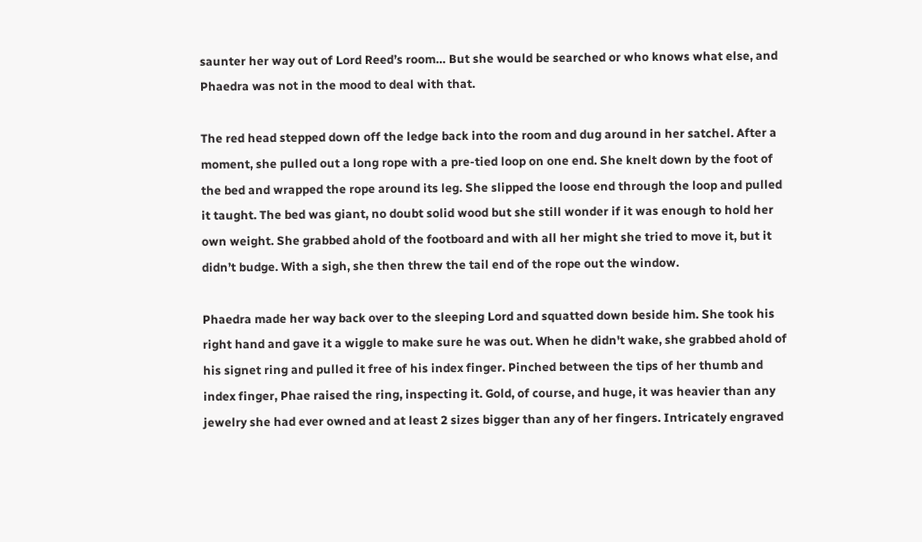saunter her way out of Lord Reed’s room… But she would be searched or who knows what else, and Phaedra was not in the mood to deal with that.

The red head stepped down off the ledge back into the room and dug around in her satchel. After a moment, she pulled out a long rope with a pre-tied loop on one end. She knelt down by the foot of the bed and wrapped the rope around its leg. She slipped the loose end through the loop and pulled it taught. The bed was giant, no doubt solid wood but she still wonder if it was enough to hold her own weight. She grabbed ahold of the footboard and with all her might she tried to move it, but it didn’t budge. With a sigh, she then threw the tail end of the rope out the window.

Phaedra made her way back over to the sleeping Lord and squatted down beside him. She took his right hand and gave it a wiggle to make sure he was out. When he didn't wake, she grabbed ahold of his signet ring and pulled it free of his index finger. Pinched between the tips of her thumb and index finger, Phae raised the ring, inspecting it. Gold, of course, and huge, it was heavier than any jewelry she had ever owned and at least 2 sizes bigger than any of her fingers. Intricately engraved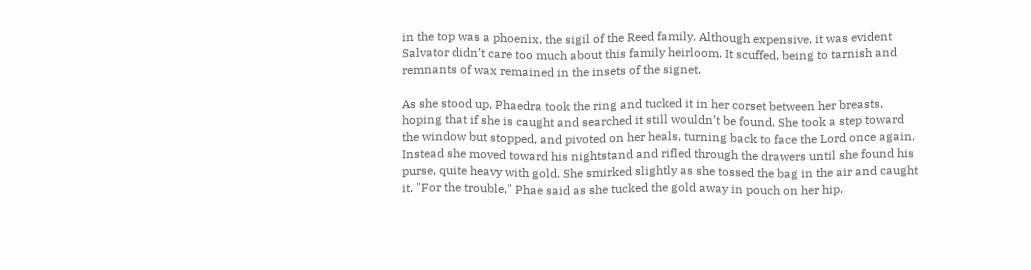in the top was a phoenix, the sigil of the Reed family. Although expensive, it was evident Salvator didn’t care too much about this family heirloom. It scuffed, being to tarnish and remnants of wax remained in the insets of the signet.

As she stood up, Phaedra took the ring and tucked it in her corset between her breasts, hoping that if she is caught and searched it still wouldn’t be found. She took a step toward the window but stopped, and pivoted on her heals, turning back to face the Lord once again. Instead she moved toward his nightstand and rifled through the drawers until she found his purse, quite heavy with gold. She smirked slightly as she tossed the bag in the air and caught it. "For the trouble," Phae said as she tucked the gold away in pouch on her hip.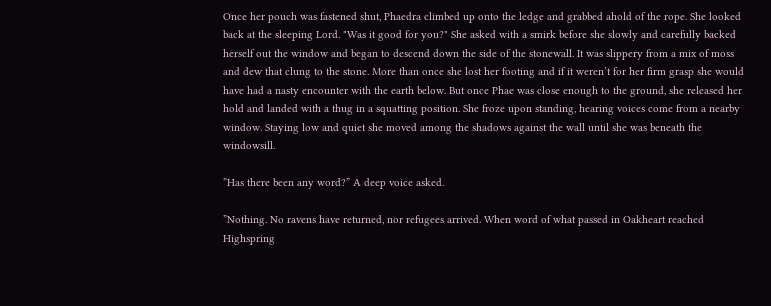Once her pouch was fastened shut, Phaedra climbed up onto the ledge and grabbed ahold of the rope. She looked back at the sleeping Lord. "Was it good for you?" She asked with a smirk before she slowly and carefully backed herself out the window and began to descend down the side of the stonewall. It was slippery from a mix of moss and dew that clung to the stone. More than once she lost her footing and if it weren’t for her firm grasp she would have had a nasty encounter with the earth below. But once Phae was close enough to the ground, she released her hold and landed with a thug in a squatting position. She froze upon standing, hearing voices come from a nearby window. Staying low and quiet she moved among the shadows against the wall until she was beneath the windowsill.

”Has there been any word?” A deep voice asked.

”Nothing. No ravens have returned, nor refugees arrived. When word of what passed in Oakheart reached Highspring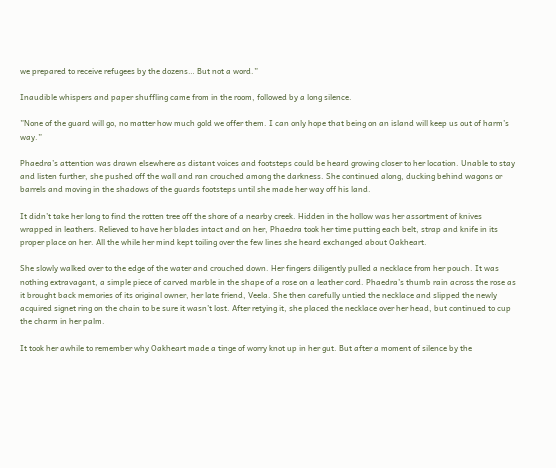we prepared to receive refugees by the dozens… But not a word.”

Inaudible whispers and paper shuffling came from in the room, followed by a long silence.

”None of the guard will go, no matter how much gold we offer them. I can only hope that being on an island will keep us out of harm’s way.”

Phaedra’s attention was drawn elsewhere as distant voices and footsteps could be heard growing closer to her location. Unable to stay and listen further, she pushed off the wall and ran crouched among the darkness. She continued along, ducking behind wagons or barrels and moving in the shadows of the guards footsteps until she made her way off his land.

It didn’t take her long to find the rotten tree off the shore of a nearby creek. Hidden in the hollow was her assortment of knives wrapped in leathers. Relieved to have her blades intact and on her, Phaedra took her time putting each belt, strap and knife in its proper place on her. All the while her mind kept toiling over the few lines she heard exchanged about Oakheart.

She slowly walked over to the edge of the water and crouched down. Her fingers diligently pulled a necklace from her pouch. It was nothing extravagant, a simple piece of carved marble in the shape of a rose on a leather cord. Phaedra’s thumb rain across the rose as it brought back memories of its original owner, her late friend, Veela. She then carefully untied the necklace and slipped the newly acquired signet ring on the chain to be sure it wasn’t lost. After retying it, she placed the necklace over her head, but continued to cup the charm in her palm.

It took her awhile to remember why Oakheart made a tinge of worry knot up in her gut. But after a moment of silence by the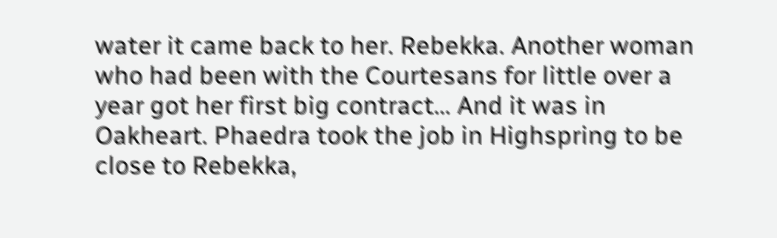water it came back to her. Rebekka. Another woman who had been with the Courtesans for little over a year got her first big contract… And it was in Oakheart. Phaedra took the job in Highspring to be close to Rebekka,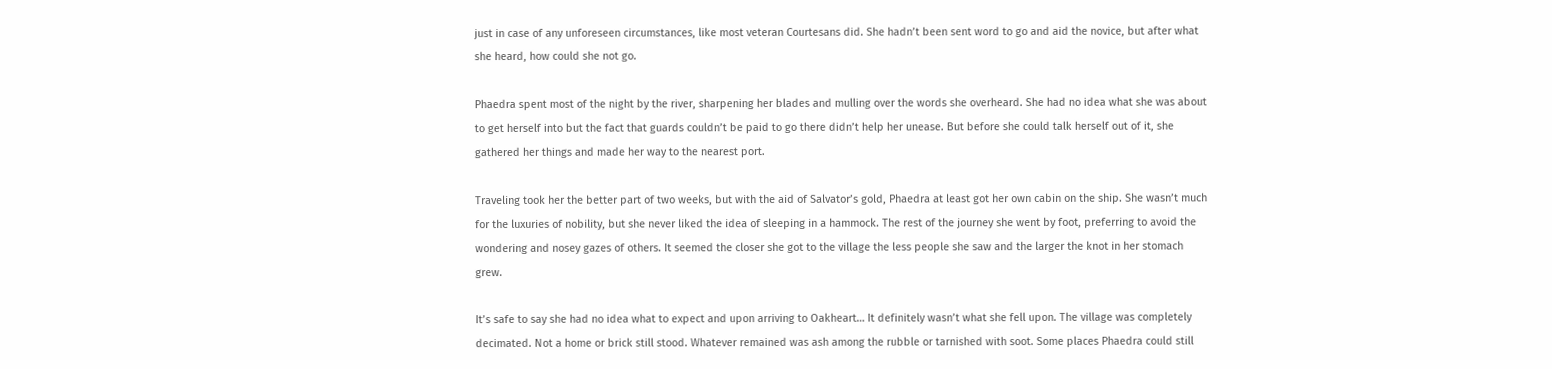just in case of any unforeseen circumstances, like most veteran Courtesans did. She hadn’t been sent word to go and aid the novice, but after what she heard, how could she not go.

Phaedra spent most of the night by the river, sharpening her blades and mulling over the words she overheard. She had no idea what she was about to get herself into but the fact that guards couldn’t be paid to go there didn’t help her unease. But before she could talk herself out of it, she gathered her things and made her way to the nearest port.

Traveling took her the better part of two weeks, but with the aid of Salvator’s gold, Phaedra at least got her own cabin on the ship. She wasn’t much for the luxuries of nobility, but she never liked the idea of sleeping in a hammock. The rest of the journey she went by foot, preferring to avoid the wondering and nosey gazes of others. It seemed the closer she got to the village the less people she saw and the larger the knot in her stomach grew.

It’s safe to say she had no idea what to expect and upon arriving to Oakheart… It definitely wasn’t what she fell upon. The village was completely decimated. Not a home or brick still stood. Whatever remained was ash among the rubble or tarnished with soot. Some places Phaedra could still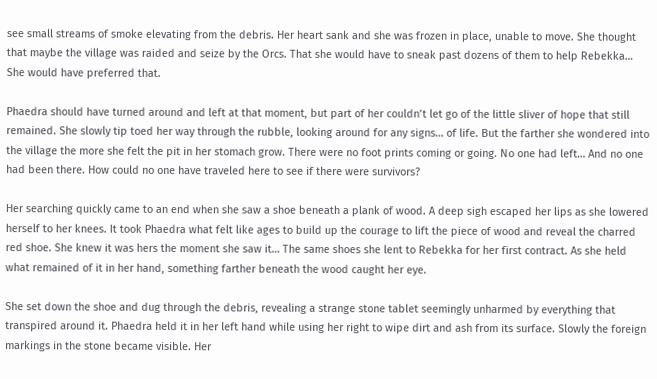see small streams of smoke elevating from the debris. Her heart sank and she was frozen in place, unable to move. She thought that maybe the village was raided and seize by the Orcs. That she would have to sneak past dozens of them to help Rebekka… She would have preferred that.

Phaedra should have turned around and left at that moment, but part of her couldn’t let go of the little sliver of hope that still remained. She slowly tip toed her way through the rubble, looking around for any signs… of life. But the farther she wondered into the village the more she felt the pit in her stomach grow. There were no foot prints coming or going. No one had left… And no one had been there. How could no one have traveled here to see if there were survivors?

Her searching quickly came to an end when she saw a shoe beneath a plank of wood. A deep sigh escaped her lips as she lowered herself to her knees. It took Phaedra what felt like ages to build up the courage to lift the piece of wood and reveal the charred red shoe. She knew it was hers the moment she saw it… The same shoes she lent to Rebekka for her first contract. As she held what remained of it in her hand, something farther beneath the wood caught her eye.

She set down the shoe and dug through the debris, revealing a strange stone tablet seemingly unharmed by everything that transpired around it. Phaedra held it in her left hand while using her right to wipe dirt and ash from its surface. Slowly the foreign markings in the stone became visible. Her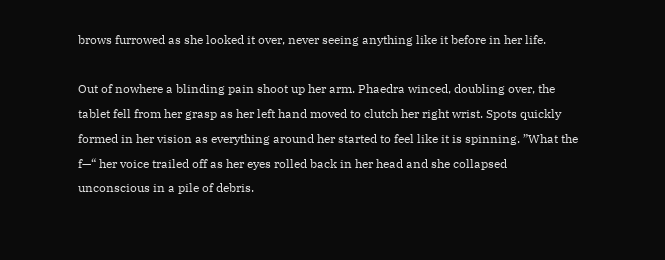brows furrowed as she looked it over, never seeing anything like it before in her life.

Out of nowhere a blinding pain shoot up her arm. Phaedra winced, doubling over, the tablet fell from her grasp as her left hand moved to clutch her right wrist. Spots quickly formed in her vision as everything around her started to feel like it is spinning. ”What the f—“ her voice trailed off as her eyes rolled back in her head and she collapsed unconscious in a pile of debris.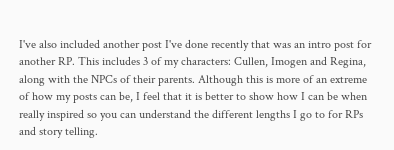I've also included another post I've done recently that was an intro post for another RP. This includes 3 of my characters: Cullen, Imogen and Regina, along with the NPCs of their parents. Although this is more of an extreme of how my posts can be, I feel that it is better to show how I can be when really inspired so you can understand the different lengths I go to for RPs and story telling.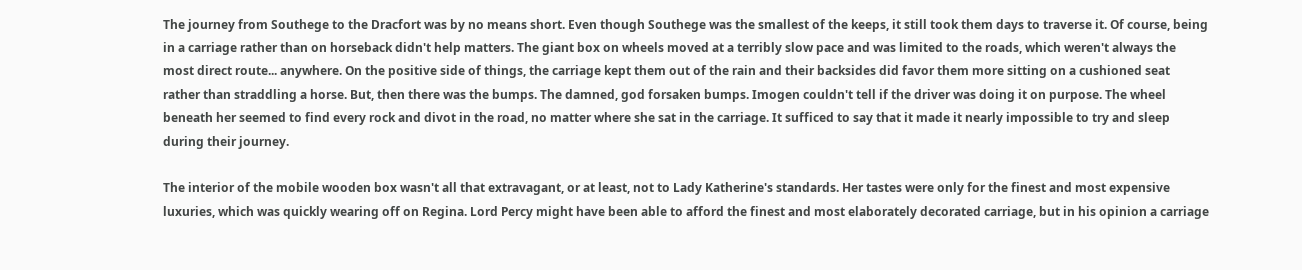The journey from Southege to the Dracfort was by no means short. Even though Southege was the smallest of the keeps, it still took them days to traverse it. Of course, being in a carriage rather than on horseback didn't help matters. The giant box on wheels moved at a terribly slow pace and was limited to the roads, which weren't always the most direct route... anywhere. On the positive side of things, the carriage kept them out of the rain and their backsides did favor them more sitting on a cushioned seat rather than straddling a horse. But, then there was the bumps. The damned, god forsaken bumps. Imogen couldn't tell if the driver was doing it on purpose. The wheel beneath her seemed to find every rock and divot in the road, no matter where she sat in the carriage. It sufficed to say that it made it nearly impossible to try and sleep during their journey.

The interior of the mobile wooden box wasn't all that extravagant, or at least, not to Lady Katherine's standards. Her tastes were only for the finest and most expensive luxuries, which was quickly wearing off on Regina. Lord Percy might have been able to afford the finest and most elaborately decorated carriage, but in his opinion a carriage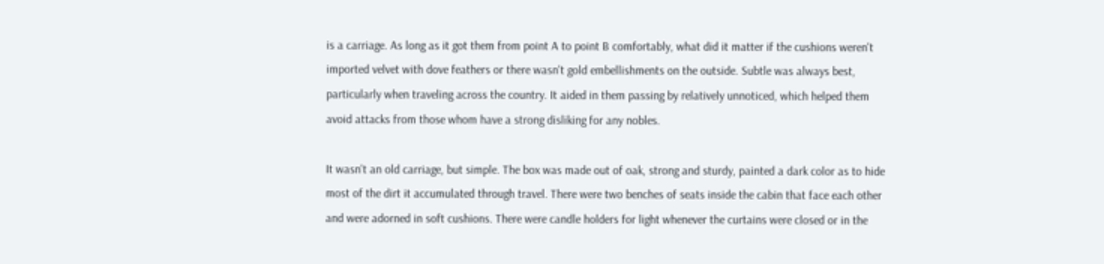is a carriage. As long as it got them from point A to point B comfortably, what did it matter if the cushions weren't imported velvet with dove feathers or there wasn't gold embellishments on the outside. Subtle was always best, particularly when traveling across the country. It aided in them passing by relatively unnoticed, which helped them avoid attacks from those whom have a strong disliking for any nobles.

It wasn't an old carriage, but simple. The box was made out of oak, strong and sturdy, painted a dark color as to hide most of the dirt it accumulated through travel. There were two benches of seats inside the cabin that face each other and were adorned in soft cushions. There were candle holders for light whenever the curtains were closed or in the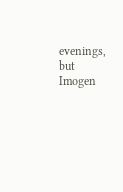evenings, but Imogen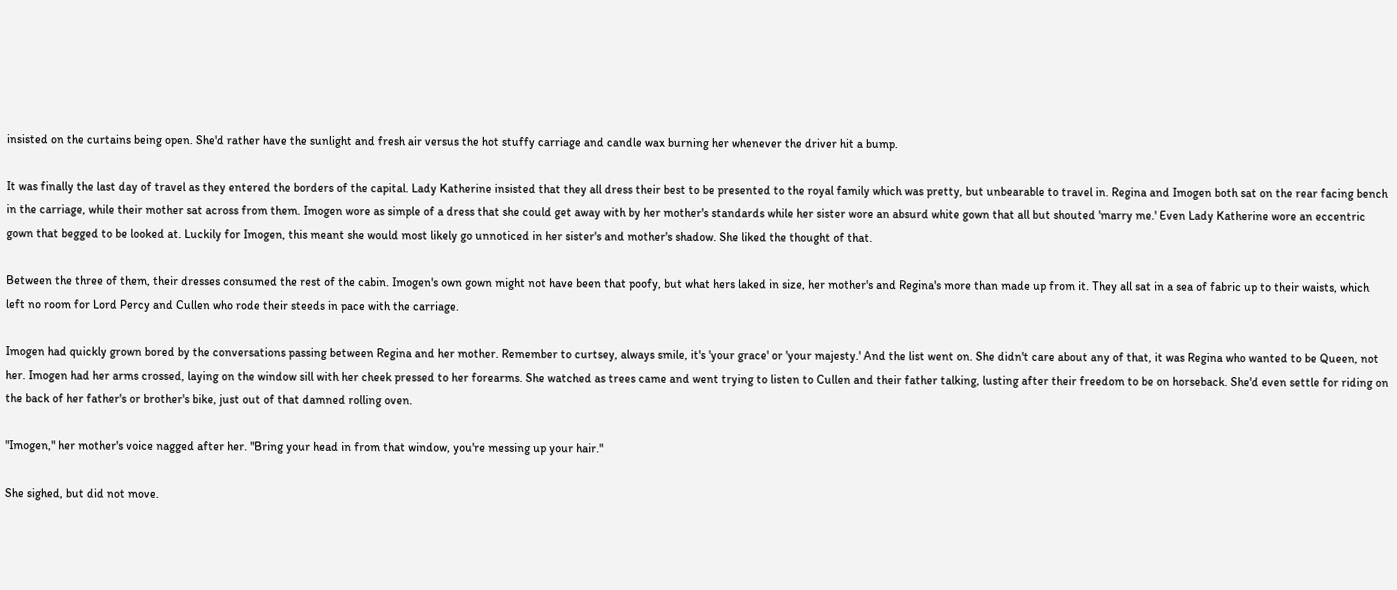insisted on the curtains being open. She'd rather have the sunlight and fresh air versus the hot stuffy carriage and candle wax burning her whenever the driver hit a bump.

It was finally the last day of travel as they entered the borders of the capital. Lady Katherine insisted that they all dress their best to be presented to the royal family which was pretty, but unbearable to travel in. Regina and Imogen both sat on the rear facing bench in the carriage, while their mother sat across from them. Imogen wore as simple of a dress that she could get away with by her mother's standards while her sister wore an absurd white gown that all but shouted 'marry me.' Even Lady Katherine wore an eccentric gown that begged to be looked at. Luckily for Imogen, this meant she would most likely go unnoticed in her sister's and mother's shadow. She liked the thought of that.

Between the three of them, their dresses consumed the rest of the cabin. Imogen's own gown might not have been that poofy, but what hers laked in size, her mother's and Regina's more than made up from it. They all sat in a sea of fabric up to their waists, which left no room for Lord Percy and Cullen who rode their steeds in pace with the carriage.

Imogen had quickly grown bored by the conversations passing between Regina and her mother. Remember to curtsey, always smile, it's 'your grace' or 'your majesty.' And the list went on. She didn't care about any of that, it was Regina who wanted to be Queen, not her. Imogen had her arms crossed, laying on the window sill with her cheek pressed to her forearms. She watched as trees came and went trying to listen to Cullen and their father talking, lusting after their freedom to be on horseback. She'd even settle for riding on the back of her father's or brother's bike, just out of that damned rolling oven.

"Imogen," her mother's voice nagged after her. "Bring your head in from that window, you're messing up your hair."

She sighed, but did not move.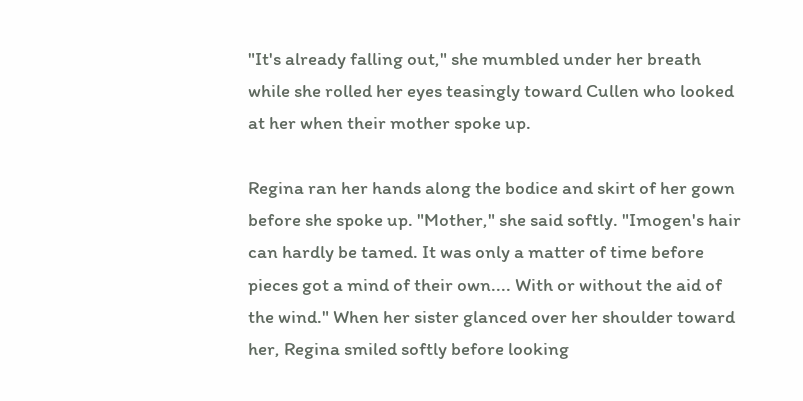"It's already falling out," she mumbled under her breath while she rolled her eyes teasingly toward Cullen who looked at her when their mother spoke up.

Regina ran her hands along the bodice and skirt of her gown before she spoke up. "Mother," she said softly. "Imogen's hair can hardly be tamed. It was only a matter of time before pieces got a mind of their own.... With or without the aid of the wind." When her sister glanced over her shoulder toward her, Regina smiled softly before looking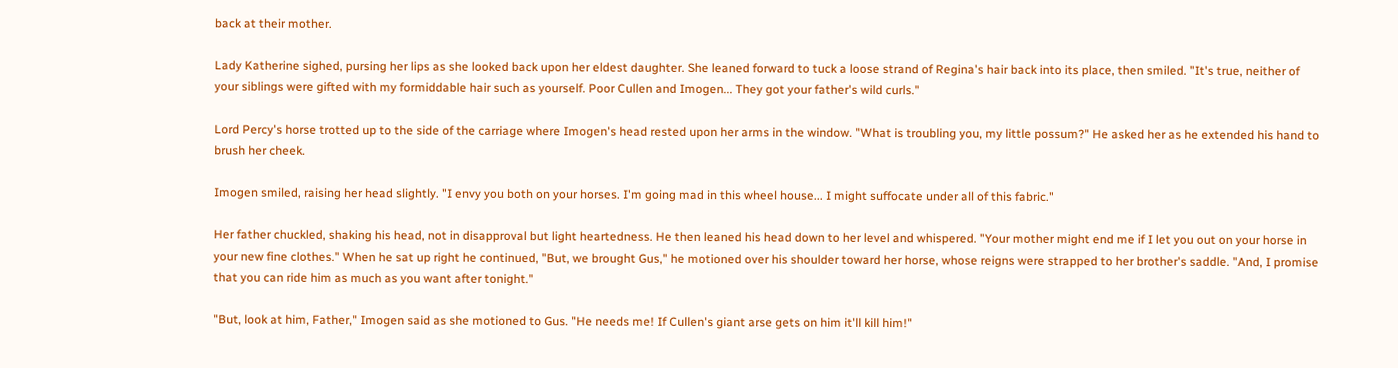back at their mother.

Lady Katherine sighed, pursing her lips as she looked back upon her eldest daughter. She leaned forward to tuck a loose strand of Regina's hair back into its place, then smiled. "It's true, neither of your siblings were gifted with my formiddable hair such as yourself. Poor Cullen and Imogen... They got your father's wild curls."

Lord Percy's horse trotted up to the side of the carriage where Imogen's head rested upon her arms in the window. "What is troubling you, my little possum?" He asked her as he extended his hand to brush her cheek.

Imogen smiled, raising her head slightly. "I envy you both on your horses. I'm going mad in this wheel house... I might suffocate under all of this fabric."

Her father chuckled, shaking his head, not in disapproval but light heartedness. He then leaned his head down to her level and whispered. "Your mother might end me if I let you out on your horse in your new fine clothes." When he sat up right he continued, "But, we brought Gus," he motioned over his shoulder toward her horse, whose reigns were strapped to her brother's saddle. "And, I promise that you can ride him as much as you want after tonight."

"But, look at him, Father," Imogen said as she motioned to Gus. "He needs me! If Cullen's giant arse gets on him it'll kill him!"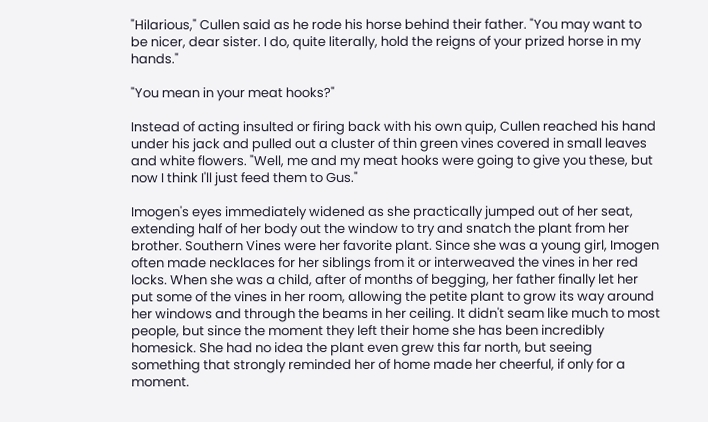"Hilarious," Cullen said as he rode his horse behind their father. "You may want to be nicer, dear sister. I do, quite literally, hold the reigns of your prized horse in my hands."

"You mean in your meat hooks?"

Instead of acting insulted or firing back with his own quip, Cullen reached his hand under his jack and pulled out a cluster of thin green vines covered in small leaves and white flowers. "Well, me and my meat hooks were going to give you these, but now I think I'll just feed them to Gus."

Imogen's eyes immediately widened as she practically jumped out of her seat, extending half of her body out the window to try and snatch the plant from her brother. Southern Vines were her favorite plant. Since she was a young girl, Imogen often made necklaces for her siblings from it or interweaved the vines in her red locks. When she was a child, after of months of begging, her father finally let her put some of the vines in her room, allowing the petite plant to grow its way around her windows and through the beams in her ceiling. It didn't seam like much to most people, but since the moment they left their home she has been incredibly homesick. She had no idea the plant even grew this far north, but seeing something that strongly reminded her of home made her cheerful, if only for a moment.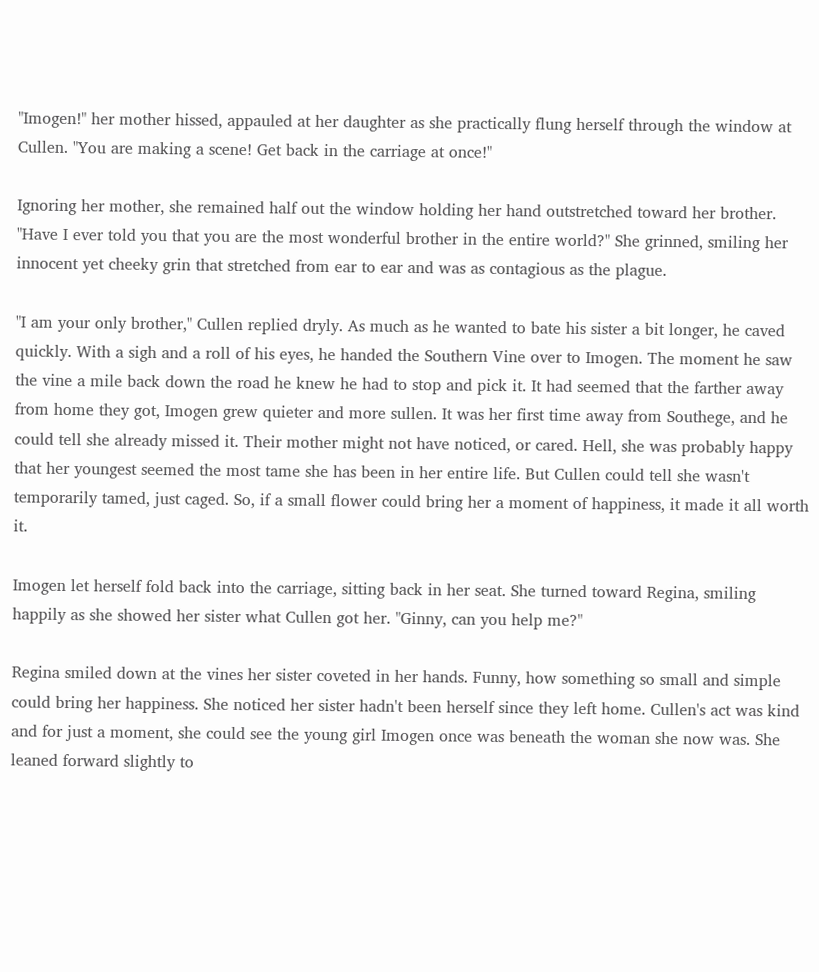"Imogen!" her mother hissed, appauled at her daughter as she practically flung herself through the window at Cullen. "You are making a scene! Get back in the carriage at once!"

Ignoring her mother, she remained half out the window holding her hand outstretched toward her brother. "Have I ever told you that you are the most wonderful brother in the entire world?" She grinned, smiling her innocent yet cheeky grin that stretched from ear to ear and was as contagious as the plague.

"I am your only brother," Cullen replied dryly. As much as he wanted to bate his sister a bit longer, he caved quickly. With a sigh and a roll of his eyes, he handed the Southern Vine over to Imogen. The moment he saw the vine a mile back down the road he knew he had to stop and pick it. It had seemed that the farther away from home they got, Imogen grew quieter and more sullen. It was her first time away from Southege, and he could tell she already missed it. Their mother might not have noticed, or cared. Hell, she was probably happy that her youngest seemed the most tame she has been in her entire life. But Cullen could tell she wasn't temporarily tamed, just caged. So, if a small flower could bring her a moment of happiness, it made it all worth it.

Imogen let herself fold back into the carriage, sitting back in her seat. She turned toward Regina, smiling happily as she showed her sister what Cullen got her. "Ginny, can you help me?"

Regina smiled down at the vines her sister coveted in her hands. Funny, how something so small and simple could bring her happiness. She noticed her sister hadn't been herself since they left home. Cullen's act was kind and for just a moment, she could see the young girl Imogen once was beneath the woman she now was. She leaned forward slightly to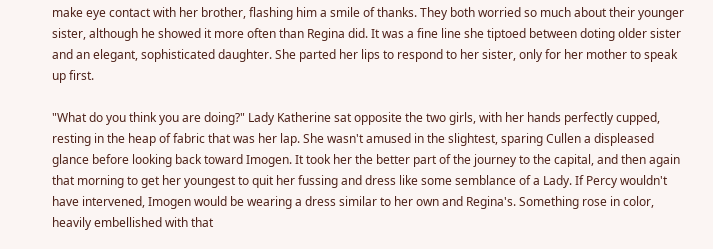make eye contact with her brother, flashing him a smile of thanks. They both worried so much about their younger sister, although he showed it more often than Regina did. It was a fine line she tiptoed between doting older sister and an elegant, sophisticated daughter. She parted her lips to respond to her sister, only for her mother to speak up first.

"What do you think you are doing?" Lady Katherine sat opposite the two girls, with her hands perfectly cupped, resting in the heap of fabric that was her lap. She wasn't amused in the slightest, sparing Cullen a displeased glance before looking back toward Imogen. It took her the better part of the journey to the capital, and then again that morning to get her youngest to quit her fussing and dress like some semblance of a Lady. If Percy wouldn't have intervened, Imogen would be wearing a dress similar to her own and Regina's. Something rose in color, heavily embellished with that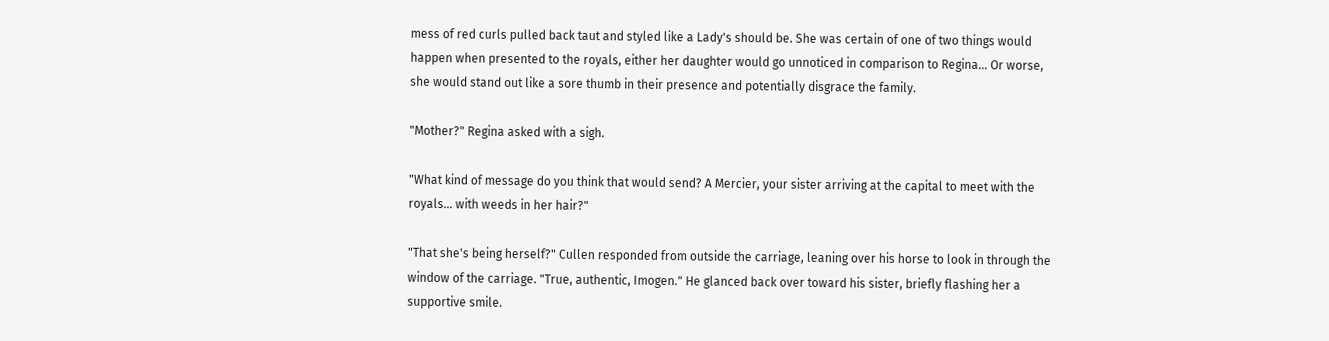mess of red curls pulled back taut and styled like a Lady's should be. She was certain of one of two things would happen when presented to the royals, either her daughter would go unnoticed in comparison to Regina... Or worse, she would stand out like a sore thumb in their presence and potentially disgrace the family.

"Mother?" Regina asked with a sigh.

"What kind of message do you think that would send? A Mercier, your sister arriving at the capital to meet with the royals... with weeds in her hair?"

"That she's being herself?" Cullen responded from outside the carriage, leaning over his horse to look in through the window of the carriage. "True, authentic, Imogen." He glanced back over toward his sister, briefly flashing her a supportive smile.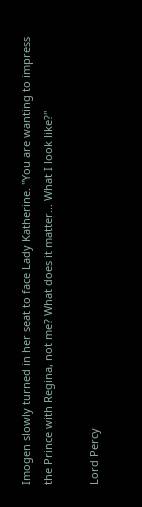Imogen slowly turned in her seat to face Lady Katherine. "You are wanting to impress the Prince with Regina, not me? What does it matter... What I look like?"

Lord Percy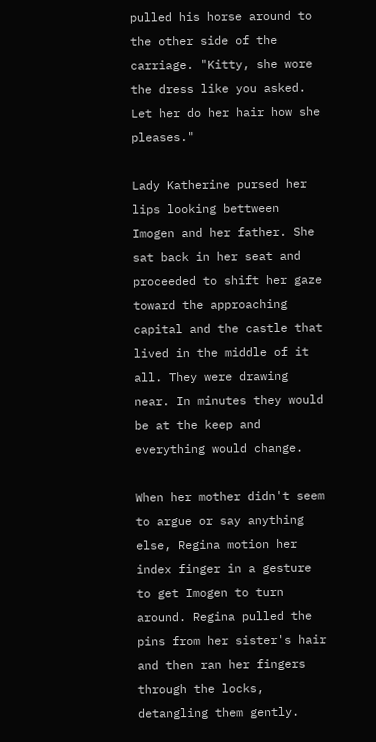pulled his horse around to the other side of the carriage. "Kitty, she wore the dress like you asked. Let her do her hair how she pleases."

Lady Katherine pursed her lips looking bettween Imogen and her father. She sat back in her seat and proceeded to shift her gaze toward the approaching capital and the castle that lived in the middle of it all. They were drawing near. In minutes they would be at the keep and everything would change.

When her mother didn't seem to argue or say anything else, Regina motion her index finger in a gesture to get Imogen to turn around. Regina pulled the pins from her sister's hair and then ran her fingers through the locks, detangling them gently.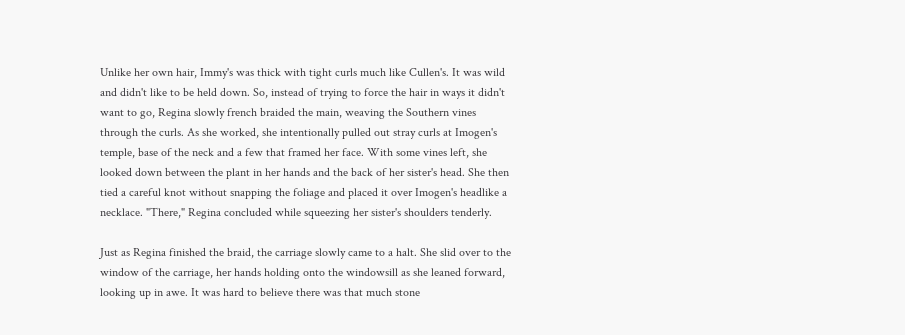Unlike her own hair, Immy's was thick with tight curls much like Cullen's. It was wild and didn't like to be held down. So, instead of trying to force the hair in ways it didn't want to go, Regina slowly french braided the main, weaving the Southern vines through the curls. As she worked, she intentionally pulled out stray curls at Imogen's temple, base of the neck and a few that framed her face. With some vines left, she looked down between the plant in her hands and the back of her sister's head. She then tied a careful knot without snapping the foliage and placed it over Imogen's headlike a necklace. "There," Regina concluded while squeezing her sister's shoulders tenderly.

Just as Regina finished the braid, the carriage slowly came to a halt. She slid over to the window of the carriage, her hands holding onto the windowsill as she leaned forward, looking up in awe. It was hard to believe there was that much stone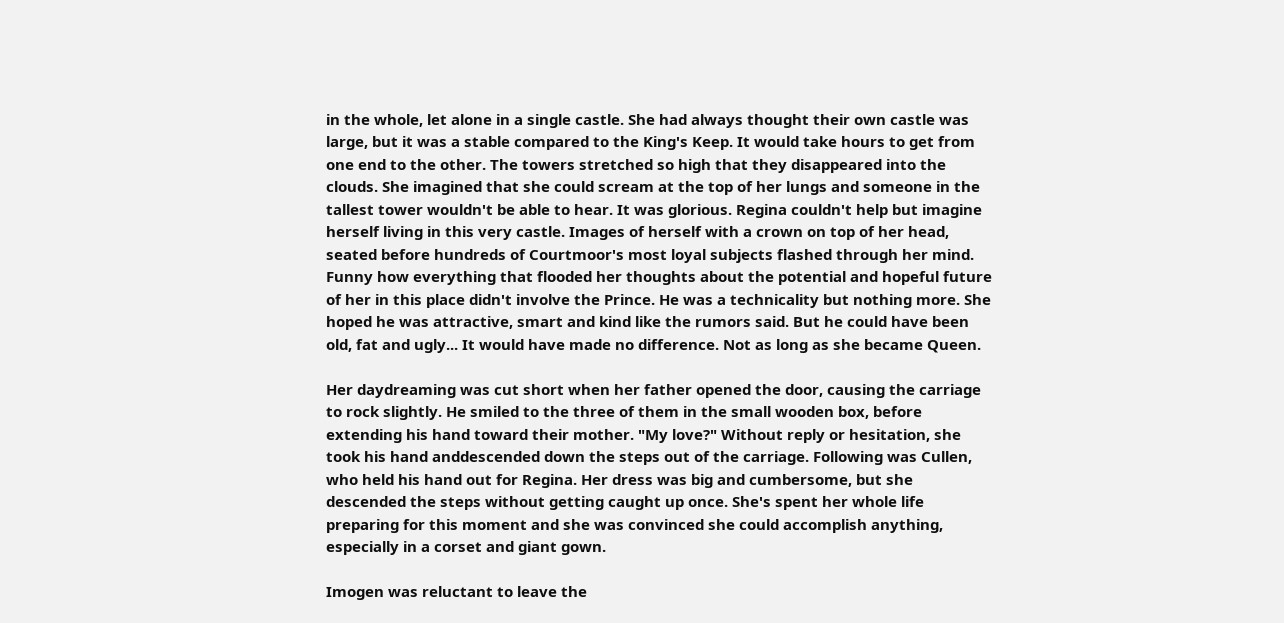in the whole, let alone in a single castle. She had always thought their own castle was large, but it was a stable compared to the King's Keep. It would take hours to get from one end to the other. The towers stretched so high that they disappeared into the clouds. She imagined that she could scream at the top of her lungs and someone in the tallest tower wouldn't be able to hear. It was glorious. Regina couldn't help but imagine herself living in this very castle. Images of herself with a crown on top of her head, seated before hundreds of Courtmoor's most loyal subjects flashed through her mind. Funny how everything that flooded her thoughts about the potential and hopeful future of her in this place didn't involve the Prince. He was a technicality but nothing more. She hoped he was attractive, smart and kind like the rumors said. But he could have been old, fat and ugly... It would have made no difference. Not as long as she became Queen.

Her daydreaming was cut short when her father opened the door, causing the carriage to rock slightly. He smiled to the three of them in the small wooden box, before extending his hand toward their mother. "My love?" Without reply or hesitation, she took his hand anddescended down the steps out of the carriage. Following was Cullen, who held his hand out for Regina. Her dress was big and cumbersome, but she descended the steps without getting caught up once. She's spent her whole life preparing for this moment and she was convinced she could accomplish anything, especially in a corset and giant gown.

Imogen was reluctant to leave the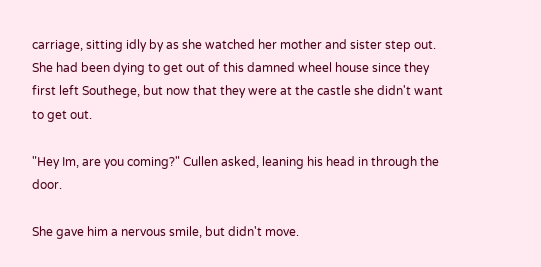carriage, sitting idly by as she watched her mother and sister step out. She had been dying to get out of this damned wheel house since they first left Southege, but now that they were at the castle she didn't want to get out.

"Hey Im, are you coming?" Cullen asked, leaning his head in through the door.

She gave him a nervous smile, but didn't move.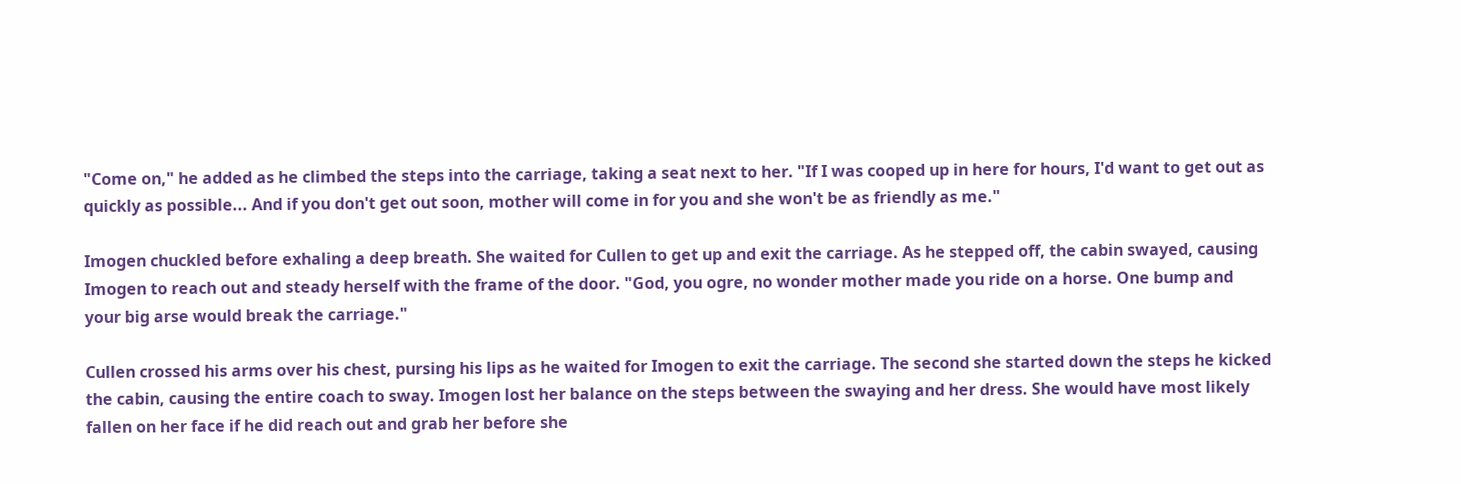"Come on," he added as he climbed the steps into the carriage, taking a seat next to her. "If I was cooped up in here for hours, I'd want to get out as quickly as possible... And if you don't get out soon, mother will come in for you and she won't be as friendly as me."

Imogen chuckled before exhaling a deep breath. She waited for Cullen to get up and exit the carriage. As he stepped off, the cabin swayed, causing Imogen to reach out and steady herself with the frame of the door. "God, you ogre, no wonder mother made you ride on a horse. One bump and your big arse would break the carriage."

Cullen crossed his arms over his chest, pursing his lips as he waited for Imogen to exit the carriage. The second she started down the steps he kicked the cabin, causing the entire coach to sway. Imogen lost her balance on the steps between the swaying and her dress. She would have most likely fallen on her face if he did reach out and grab her before she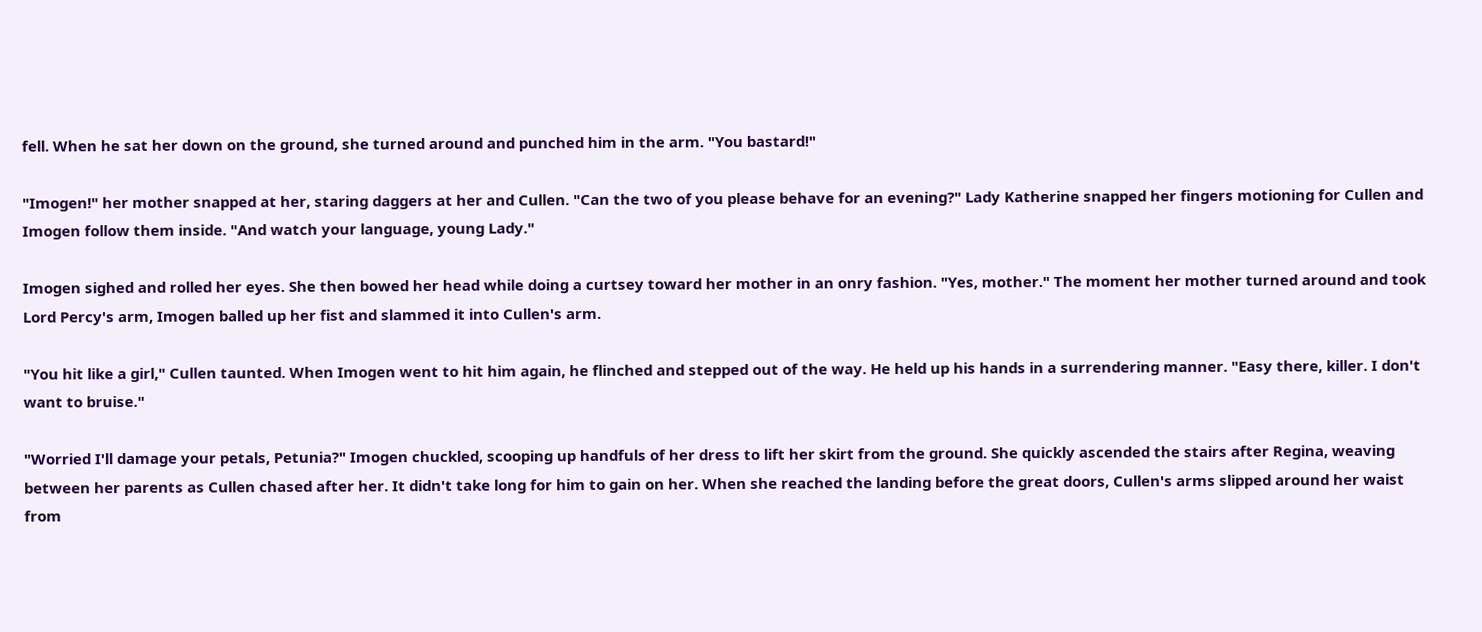fell. When he sat her down on the ground, she turned around and punched him in the arm. "You bastard!"

"Imogen!" her mother snapped at her, staring daggers at her and Cullen. "Can the two of you please behave for an evening?" Lady Katherine snapped her fingers motioning for Cullen and Imogen follow them inside. "And watch your language, young Lady."

Imogen sighed and rolled her eyes. She then bowed her head while doing a curtsey toward her mother in an onry fashion. "Yes, mother." The moment her mother turned around and took Lord Percy's arm, Imogen balled up her fist and slammed it into Cullen's arm.

"You hit like a girl," Cullen taunted. When Imogen went to hit him again, he flinched and stepped out of the way. He held up his hands in a surrendering manner. "Easy there, killer. I don't want to bruise."

"Worried I'll damage your petals, Petunia?" Imogen chuckled, scooping up handfuls of her dress to lift her skirt from the ground. She quickly ascended the stairs after Regina, weaving between her parents as Cullen chased after her. It didn't take long for him to gain on her. When she reached the landing before the great doors, Cullen's arms slipped around her waist from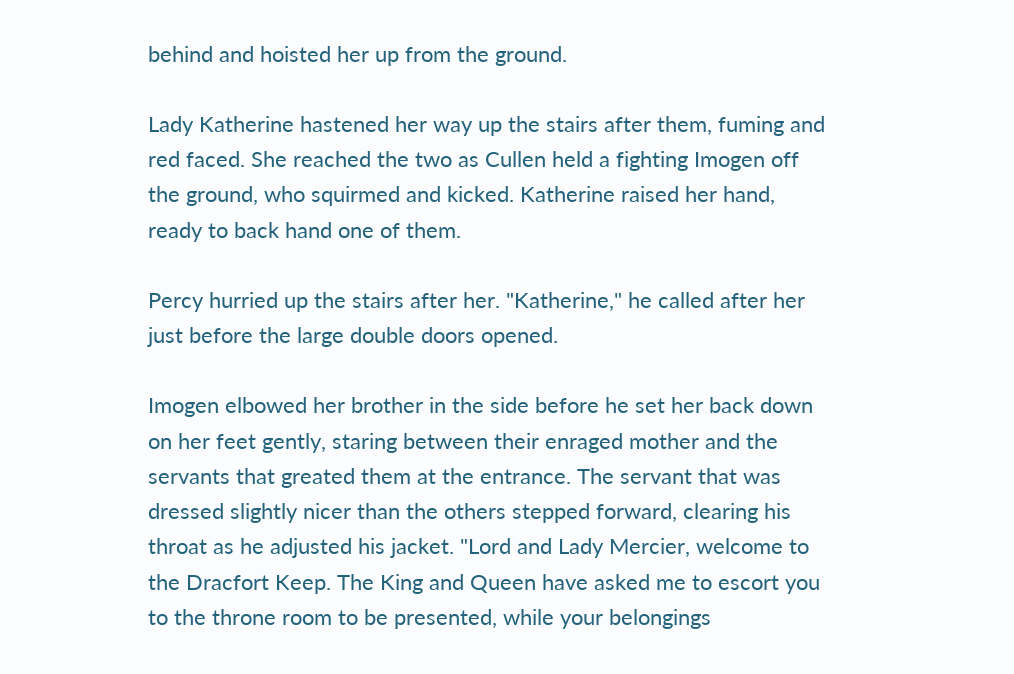behind and hoisted her up from the ground.

Lady Katherine hastened her way up the stairs after them, fuming and red faced. She reached the two as Cullen held a fighting Imogen off the ground, who squirmed and kicked. Katherine raised her hand, ready to back hand one of them.

Percy hurried up the stairs after her. "Katherine," he called after her just before the large double doors opened.

Imogen elbowed her brother in the side before he set her back down on her feet gently, staring between their enraged mother and the servants that greated them at the entrance. The servant that was dressed slightly nicer than the others stepped forward, clearing his throat as he adjusted his jacket. "Lord and Lady Mercier, welcome to the Dracfort Keep. The King and Queen have asked me to escort you to the throne room to be presented, while your belongings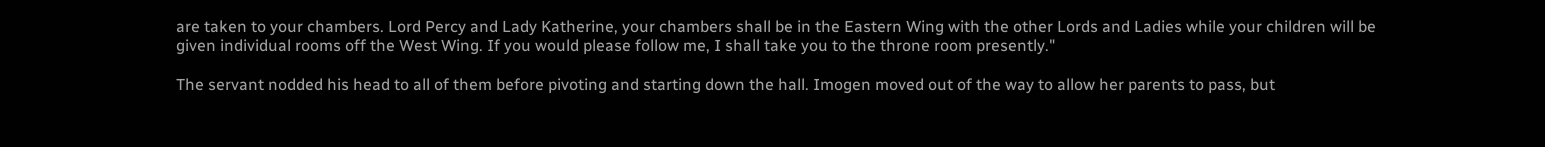are taken to your chambers. Lord Percy and Lady Katherine, your chambers shall be in the Eastern Wing with the other Lords and Ladies while your children will be given individual rooms off the West Wing. If you would please follow me, I shall take you to the throne room presently."

The servant nodded his head to all of them before pivoting and starting down the hall. Imogen moved out of the way to allow her parents to pass, but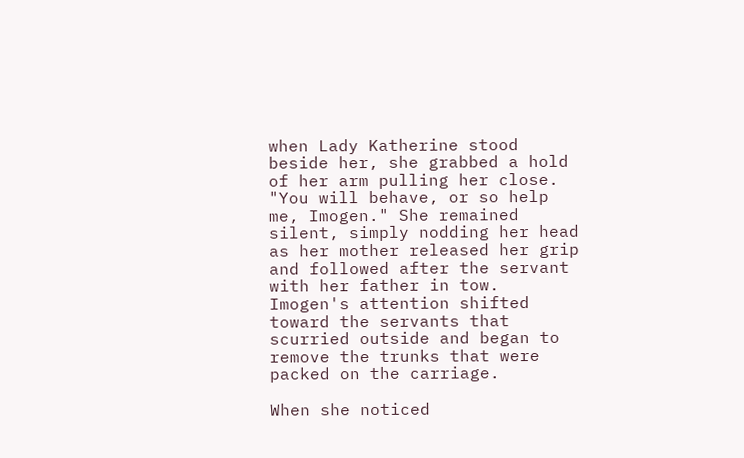when Lady Katherine stood beside her, she grabbed a hold of her arm pulling her close. "You will behave, or so help me, Imogen." She remained silent, simply nodding her head as her mother released her grip and followed after the servant with her father in tow. Imogen's attention shifted toward the servants that scurried outside and began to remove the trunks that were packed on the carriage.

When she noticed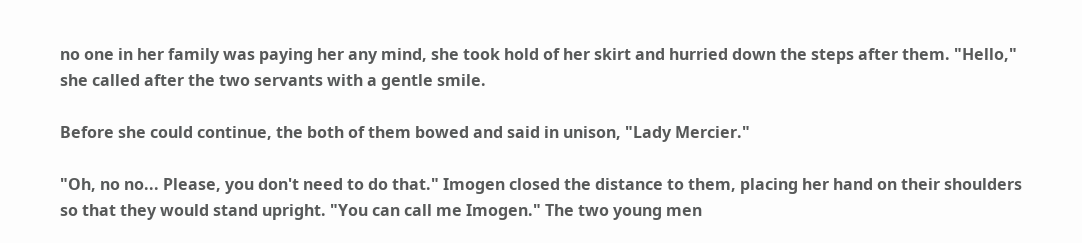no one in her family was paying her any mind, she took hold of her skirt and hurried down the steps after them. "Hello," she called after the two servants with a gentle smile.

Before she could continue, the both of them bowed and said in unison, "Lady Mercier."

"Oh, no no... Please, you don't need to do that." Imogen closed the distance to them, placing her hand on their shoulders so that they would stand upright. "You can call me Imogen." The two young men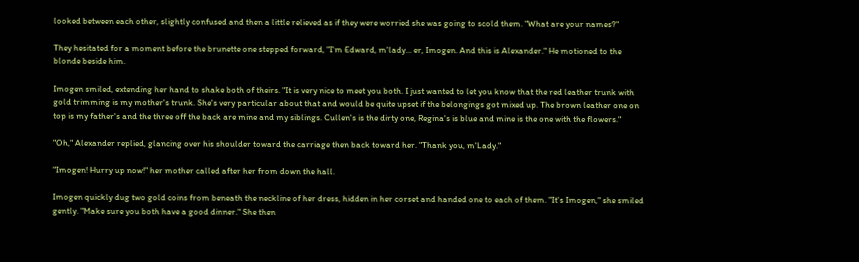looked between each other, slightly confused and then a little relieved as if they were worried she was going to scold them. "What are your names?"

They hesitated for a moment before the brunette one stepped forward, "I'm Edward, m'lady... er, Imogen. And this is Alexander." He motioned to the blonde beside him.

Imogen smiled, extending her hand to shake both of theirs. "It is very nice to meet you both. I just wanted to let you know that the red leather trunk with gold trimming is my mother's trunk. She's very particular about that and would be quite upset if the belongings got mixed up. The brown leather one on top is my father's and the three off the back are mine and my siblings. Cullen's is the dirty one, Regina's is blue and mine is the one with the flowers."

"Oh," Alexander replied, glancing over his shoulder toward the carriage then back toward her. "Thank you, m'Lady."

"Imogen! Hurry up now!" her mother called after her from down the hall.

Imogen quickly dug two gold coins from beneath the neckline of her dress, hidden in her corset and handed one to each of them. "It's Imogen," she smiled gently. "Make sure you both have a good dinner." She then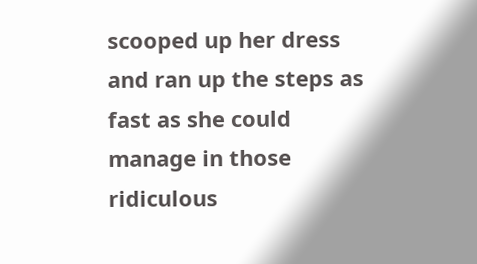scooped up her dress and ran up the steps as fast as she could manage in those ridiculous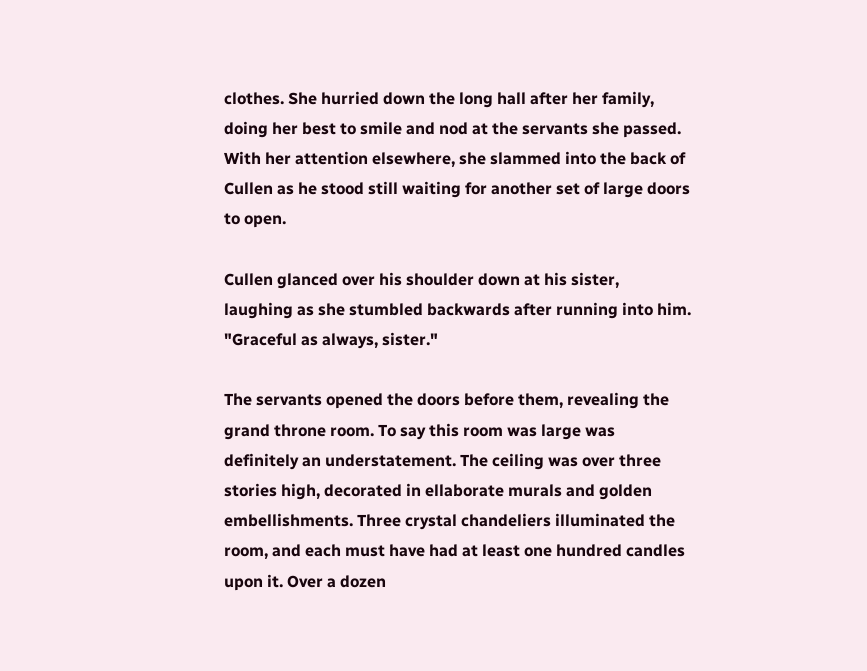clothes. She hurried down the long hall after her family, doing her best to smile and nod at the servants she passed. With her attention elsewhere, she slammed into the back of Cullen as he stood still waiting for another set of large doors to open.

Cullen glanced over his shoulder down at his sister, laughing as she stumbled backwards after running into him. "Graceful as always, sister."

The servants opened the doors before them, revealing the grand throne room. To say this room was large was definitely an understatement. The ceiling was over three stories high, decorated in ellaborate murals and golden embellishments. Three crystal chandeliers illuminated the room, and each must have had at least one hundred candles upon it. Over a dozen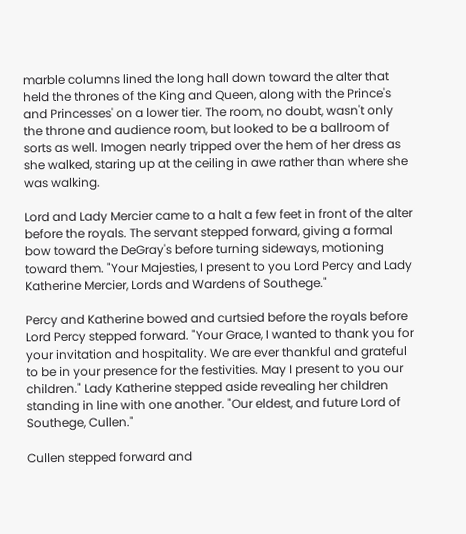marble columns lined the long hall down toward the alter that held the thrones of the King and Queen, along with the Prince's and Princesses' on a lower tier. The room, no doubt, wasn't only the throne and audience room, but looked to be a ballroom of sorts as well. Imogen nearly tripped over the hem of her dress as she walked, staring up at the ceiling in awe rather than where she was walking.

Lord and Lady Mercier came to a halt a few feet in front of the alter before the royals. The servant stepped forward, giving a formal bow toward the DeGray's before turning sideways, motioning toward them. "Your Majesties, I present to you Lord Percy and Lady Katherine Mercier, Lords and Wardens of Southege."

Percy and Katherine bowed and curtsied before the royals before Lord Percy stepped forward. "Your Grace, I wanted to thank you for your invitation and hospitality. We are ever thankful and grateful to be in your presence for the festivities. May I present to you our children." Lady Katherine stepped aside revealing her children standing in line with one another. "Our eldest, and future Lord of Southege, Cullen."

Cullen stepped forward and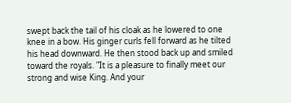swept back the tail of his cloak as he lowered to one knee in a bow. His ginger curls fell forward as he tilted his head downward. He then stood back up and smiled toward the royals. "It is a pleasure to finally meet our strong and wise King. And your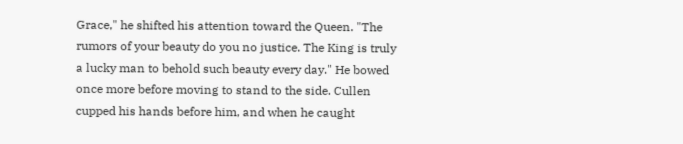Grace," he shifted his attention toward the Queen. "The rumors of your beauty do you no justice. The King is truly a lucky man to behold such beauty every day." He bowed once more before moving to stand to the side. Cullen cupped his hands before him, and when he caught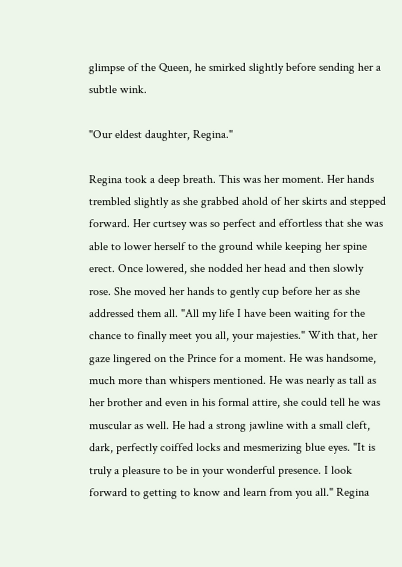glimpse of the Queen, he smirked slightly before sending her a subtle wink.

"Our eldest daughter, Regina."

Regina took a deep breath. This was her moment. Her hands trembled slightly as she grabbed ahold of her skirts and stepped forward. Her curtsey was so perfect and effortless that she was able to lower herself to the ground while keeping her spine erect. Once lowered, she nodded her head and then slowly rose. She moved her hands to gently cup before her as she addressed them all. "All my life I have been waiting for the chance to finally meet you all, your majesties." With that, her gaze lingered on the Prince for a moment. He was handsome, much more than whispers mentioned. He was nearly as tall as her brother and even in his formal attire, she could tell he was muscular as well. He had a strong jawline with a small cleft, dark, perfectly coiffed locks and mesmerizing blue eyes. "It is truly a pleasure to be in your wonderful presence. I look forward to getting to know and learn from you all." Regina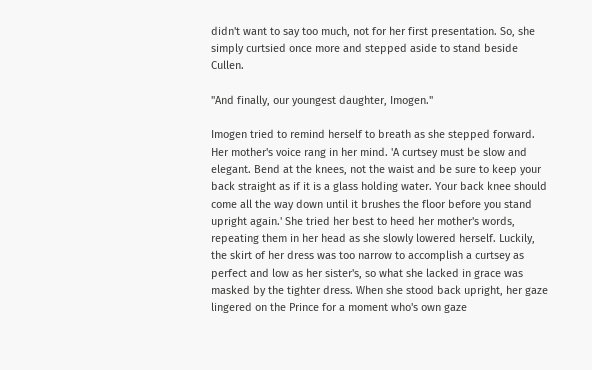didn't want to say too much, not for her first presentation. So, she simply curtsied once more and stepped aside to stand beside Cullen.

"And finally, our youngest daughter, Imogen."

Imogen tried to remind herself to breath as she stepped forward. Her mother's voice rang in her mind. 'A curtsey must be slow and elegant. Bend at the knees, not the waist and be sure to keep your back straight as if it is a glass holding water. Your back knee should come all the way down until it brushes the floor before you stand upright again.' She tried her best to heed her mother's words, repeating them in her head as she slowly lowered herself. Luckily, the skirt of her dress was too narrow to accomplish a curtsey as perfect and low as her sister's, so what she lacked in grace was masked by the tighter dress. When she stood back upright, her gaze lingered on the Prince for a moment who's own gaze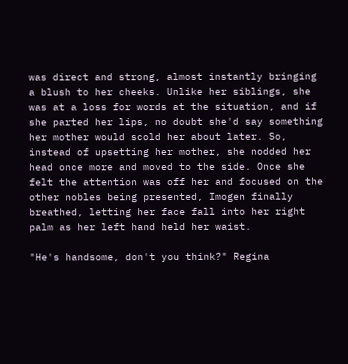was direct and strong, almost instantly bringing a blush to her cheeks. Unlike her siblings, she was at a loss for words at the situation, and if she parted her lips, no doubt she'd say something her mother would scold her about later. So, instead of upsetting her mother, she nodded her head once more and moved to the side. Once she felt the attention was off her and focused on the other nobles being presented, Imogen finally breathed, letting her face fall into her right palm as her left hand held her waist.

"He's handsome, don't you think?" Regina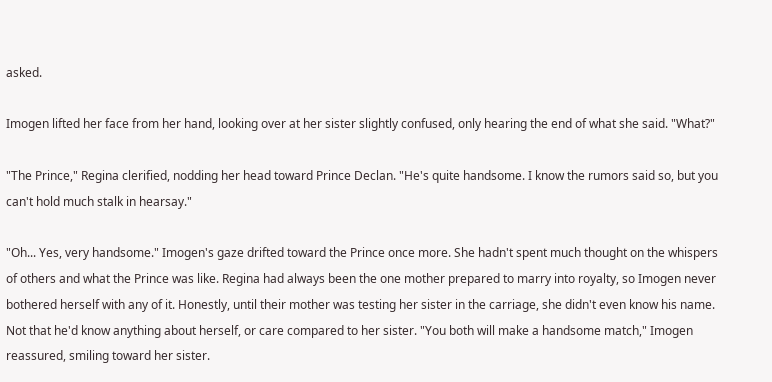asked.

Imogen lifted her face from her hand, looking over at her sister slightly confused, only hearing the end of what she said. "What?"

"The Prince," Regina clerified, nodding her head toward Prince Declan. "He's quite handsome. I know the rumors said so, but you can't hold much stalk in hearsay."

"Oh... Yes, very handsome." Imogen's gaze drifted toward the Prince once more. She hadn't spent much thought on the whispers of others and what the Prince was like. Regina had always been the one mother prepared to marry into royalty, so Imogen never bothered herself with any of it. Honestly, until their mother was testing her sister in the carriage, she didn't even know his name. Not that he'd know anything about herself, or care compared to her sister. "You both will make a handsome match," Imogen reassured, smiling toward her sister.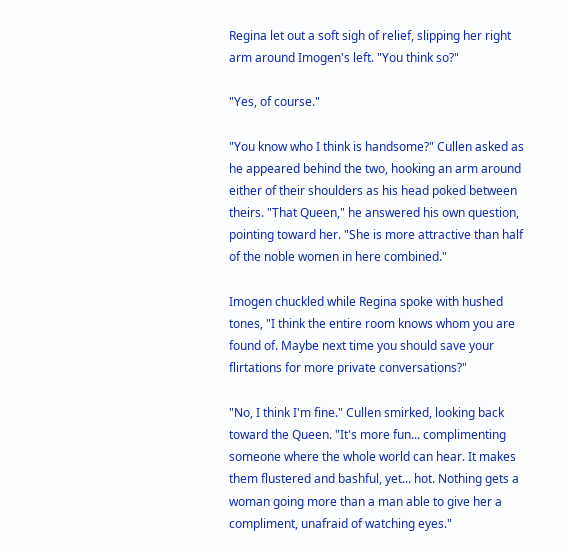Regina let out a soft sigh of relief, slipping her right arm around Imogen's left. "You think so?"

"Yes, of course."

"You know who I think is handsome?" Cullen asked as he appeared behind the two, hooking an arm around either of their shoulders as his head poked between theirs. "That Queen," he answered his own question, pointing toward her. "She is more attractive than half of the noble women in here combined."

Imogen chuckled while Regina spoke with hushed tones, "I think the entire room knows whom you are found of. Maybe next time you should save your flirtations for more private conversations?"

"No, I think I'm fine." Cullen smirked, looking back toward the Queen. "It's more fun... complimenting someone where the whole world can hear. It makes them flustered and bashful, yet... hot. Nothing gets a woman going more than a man able to give her a compliment, unafraid of watching eyes."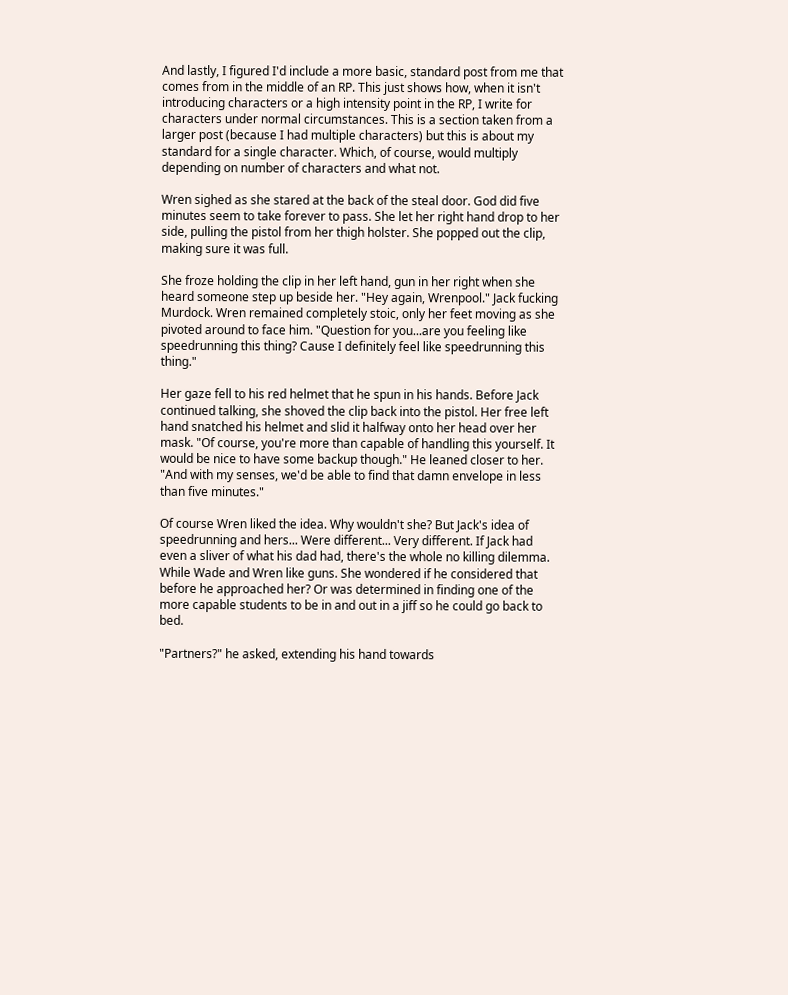And lastly, I figured I'd include a more basic, standard post from me that comes from in the middle of an RP. This just shows how, when it isn't introducing characters or a high intensity point in the RP, I write for characters under normal circumstances. This is a section taken from a larger post (because I had multiple characters) but this is about my standard for a single character. Which, of course, would multiply depending on number of characters and what not.

Wren sighed as she stared at the back of the steal door. God did five minutes seem to take forever to pass. She let her right hand drop to her side, pulling the pistol from her thigh holster. She popped out the clip, making sure it was full.

She froze holding the clip in her left hand, gun in her right when she heard someone step up beside her. "Hey again, Wrenpool." Jack fucking Murdock. Wren remained completely stoic, only her feet moving as she pivoted around to face him. "Question for you...are you feeling like speedrunning this thing? Cause I definitely feel like speedrunning this thing."

Her gaze fell to his red helmet that he spun in his hands. Before Jack continued talking, she shoved the clip back into the pistol. Her free left hand snatched his helmet and slid it halfway onto her head over her mask. "Of course, you're more than capable of handling this yourself. It would be nice to have some backup though." He leaned closer to her. "And with my senses, we'd be able to find that damn envelope in less than five minutes."

Of course Wren liked the idea. Why wouldn't she? But Jack's idea of speedrunning and hers... Were different... Very different. If Jack had even a sliver of what his dad had, there's the whole no killing dilemma. While Wade and Wren like guns. She wondered if he considered that before he approached her? Or was determined in finding one of the more capable students to be in and out in a jiff so he could go back to bed.

"Partners?" he asked, extending his hand towards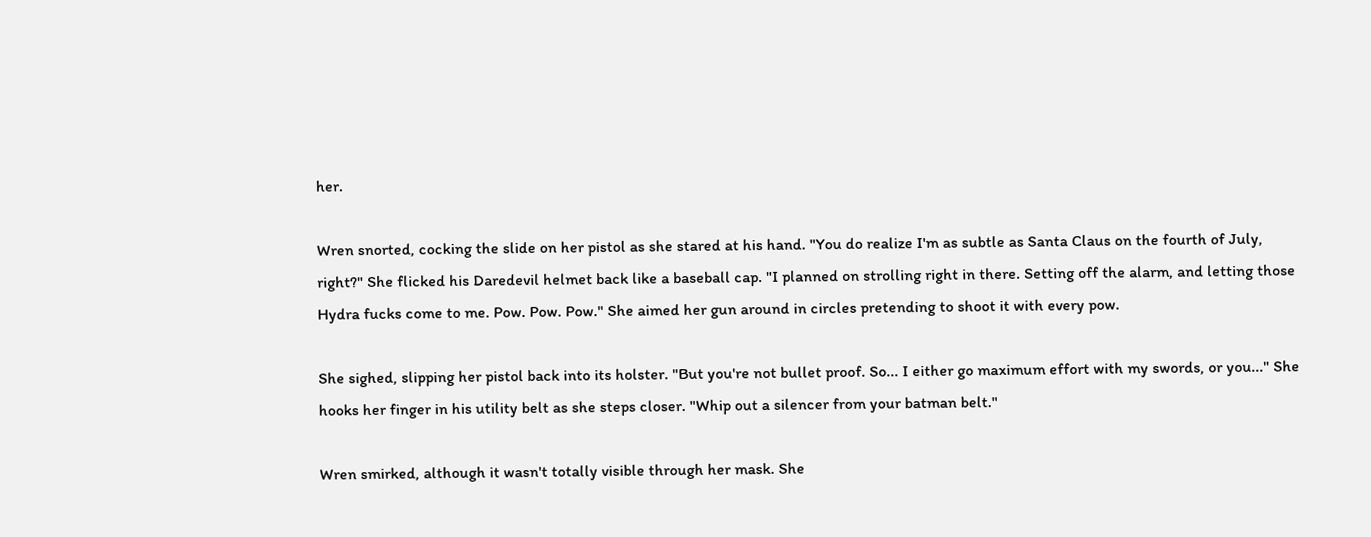her.

Wren snorted, cocking the slide on her pistol as she stared at his hand. "You do realize I'm as subtle as Santa Claus on the fourth of July, right?" She flicked his Daredevil helmet back like a baseball cap. "I planned on strolling right in there. Setting off the alarm, and letting those Hydra fucks come to me. Pow. Pow. Pow." She aimed her gun around in circles pretending to shoot it with every pow.

She sighed, slipping her pistol back into its holster. "But you're not bullet proof. So... I either go maximum effort with my swords, or you..." She hooks her finger in his utility belt as she steps closer. "Whip out a silencer from your batman belt."

Wren smirked, although it wasn't totally visible through her mask. She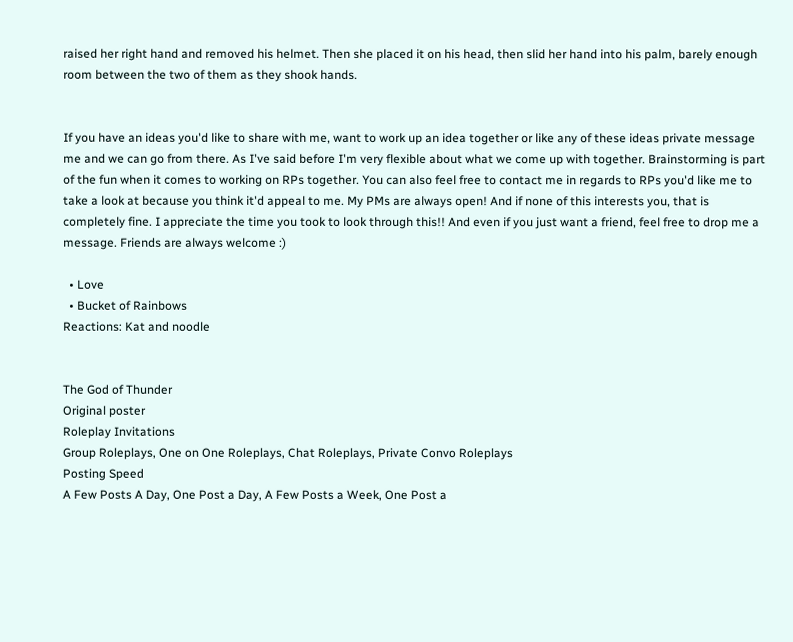raised her right hand and removed his helmet. Then she placed it on his head, then slid her hand into his palm, barely enough room between the two of them as they shook hands.


If you have an ideas you'd like to share with me, want to work up an idea together or like any of these ideas private message me and we can go from there. As I've said before I'm very flexible about what we come up with together. Brainstorming is part of the fun when it comes to working on RPs together. You can also feel free to contact me in regards to RPs you'd like me to take a look at because you think it'd appeal to me. My PMs are always open! And if none of this interests you, that is completely fine. I appreciate the time you took to look through this!! And even if you just want a friend, feel free to drop me a message. Friends are always welcome :)

  • Love
  • Bucket of Rainbows
Reactions: Kat and noodle


The God of Thunder
Original poster
Roleplay Invitations
Group Roleplays, One on One Roleplays, Chat Roleplays, Private Convo Roleplays
Posting Speed
A Few Posts A Day, One Post a Day, A Few Posts a Week, One Post a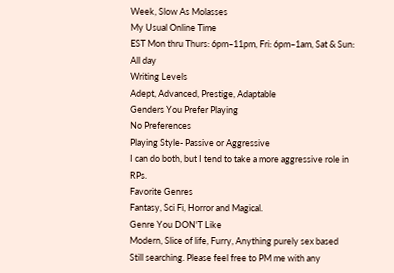Week, Slow As Molasses
My Usual Online Time
EST Mon thru Thurs: 6pm–11pm, Fri: 6pm–1am, Sat & Sun: All day
Writing Levels
Adept, Advanced, Prestige, Adaptable
Genders You Prefer Playing
No Preferences
Playing Style- Passive or Aggressive
I can do both, but I tend to take a more aggressive role in RPs.
Favorite Genres
Fantasy, Sci Fi, Horror and Magical.
Genre You DON'T Like
Modern, Slice of life, Furry, Anything purely sex based
Still searching. Please feel free to PM me with any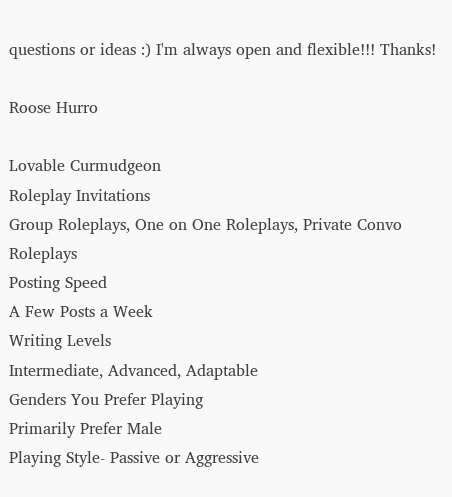questions or ideas :) I'm always open and flexible!!! Thanks!

Roose Hurro

Lovable Curmudgeon
Roleplay Invitations
Group Roleplays, One on One Roleplays, Private Convo Roleplays
Posting Speed
A Few Posts a Week
Writing Levels
Intermediate, Advanced, Adaptable
Genders You Prefer Playing
Primarily Prefer Male
Playing Style- Passive or Aggressive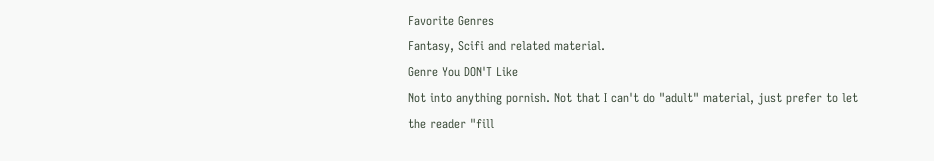Favorite Genres
Fantasy, Scifi and related material.
Genre You DON'T Like
Not into anything pornish. Not that I can't do "adult" material, just prefer to let the reader "fill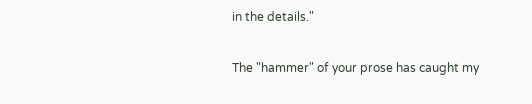in the details."

The "hammer" of your prose has caught my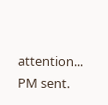attention... PM sent.